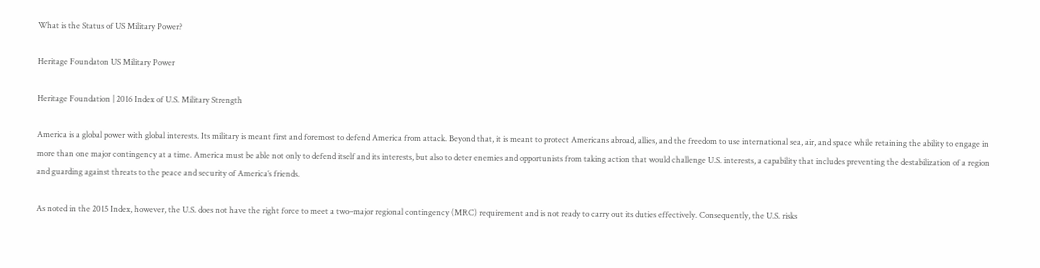What is the Status of US Military Power?

Heritage Foundaton US Military Power

Heritage Foundation | 2016 Index of U.S. Military Strength

America is a global power with global interests. Its military is meant first and foremost to defend America from attack. Beyond that, it is meant to protect Americans abroad, allies, and the freedom to use international sea, air, and space while retaining the ability to engage in more than one major contingency at a time. America must be able not only to defend itself and its interests, but also to deter enemies and opportunists from taking action that would challenge U.S. interests, a capability that includes preventing the destabilization of a region and guarding against threats to the peace and security of America’s friends.

As noted in the 2015 Index, however, the U.S. does not have the right force to meet a two–major regional contingency (MRC) requirement and is not ready to carry out its duties effectively. Consequently, the U.S. risks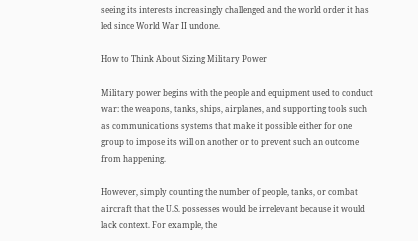seeing its interests increasingly challenged and the world order it has led since World War II undone.

How to Think About Sizing Military Power

Military power begins with the people and equipment used to conduct war: the weapons, tanks, ships, airplanes, and supporting tools such as communications systems that make it possible either for one group to impose its will on another or to prevent such an outcome from happening.

However, simply counting the number of people, tanks, or combat aircraft that the U.S. possesses would be irrelevant because it would lack context. For example, the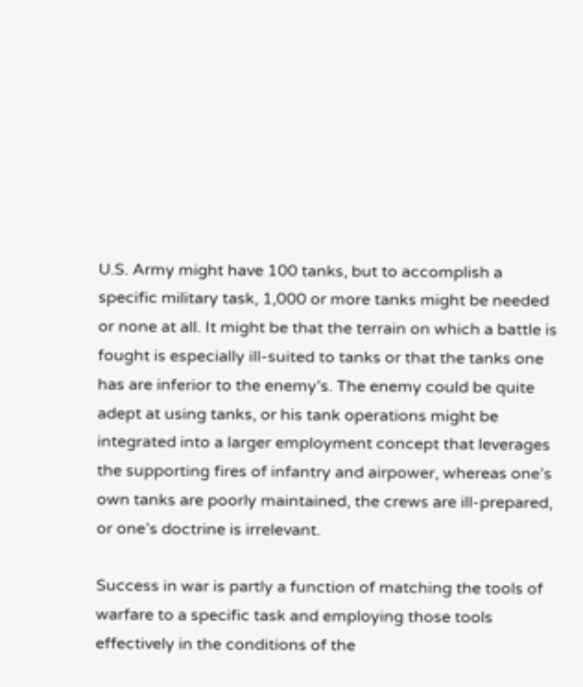U.S. Army might have 100 tanks, but to accomplish a specific military task, 1,000 or more tanks might be needed or none at all. It might be that the terrain on which a battle is fought is especially ill-suited to tanks or that the tanks one has are inferior to the enemy’s. The enemy could be quite adept at using tanks, or his tank operations might be integrated into a larger employment concept that leverages the supporting fires of infantry and airpower, whereas one’s own tanks are poorly maintained, the crews are ill-prepared, or one’s doctrine is irrelevant.

Success in war is partly a function of matching the tools of warfare to a specific task and employing those tools effectively in the conditions of the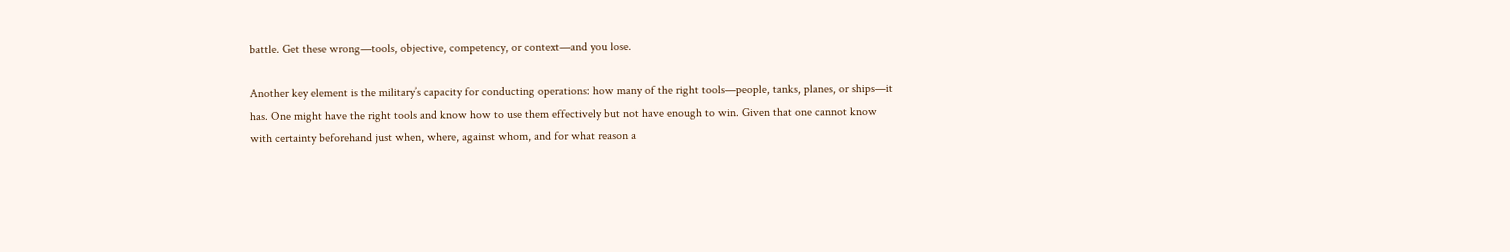battle. Get these wrong—tools, objective, competency, or context—and you lose.

Another key element is the military’s capacity for conducting operations: how many of the right tools—people, tanks, planes, or ships—it has. One might have the right tools and know how to use them effectively but not have enough to win. Given that one cannot know with certainty beforehand just when, where, against whom, and for what reason a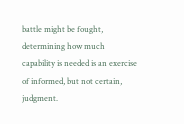battle might be fought, determining how much capability is needed is an exercise of informed, but not certain, judgment.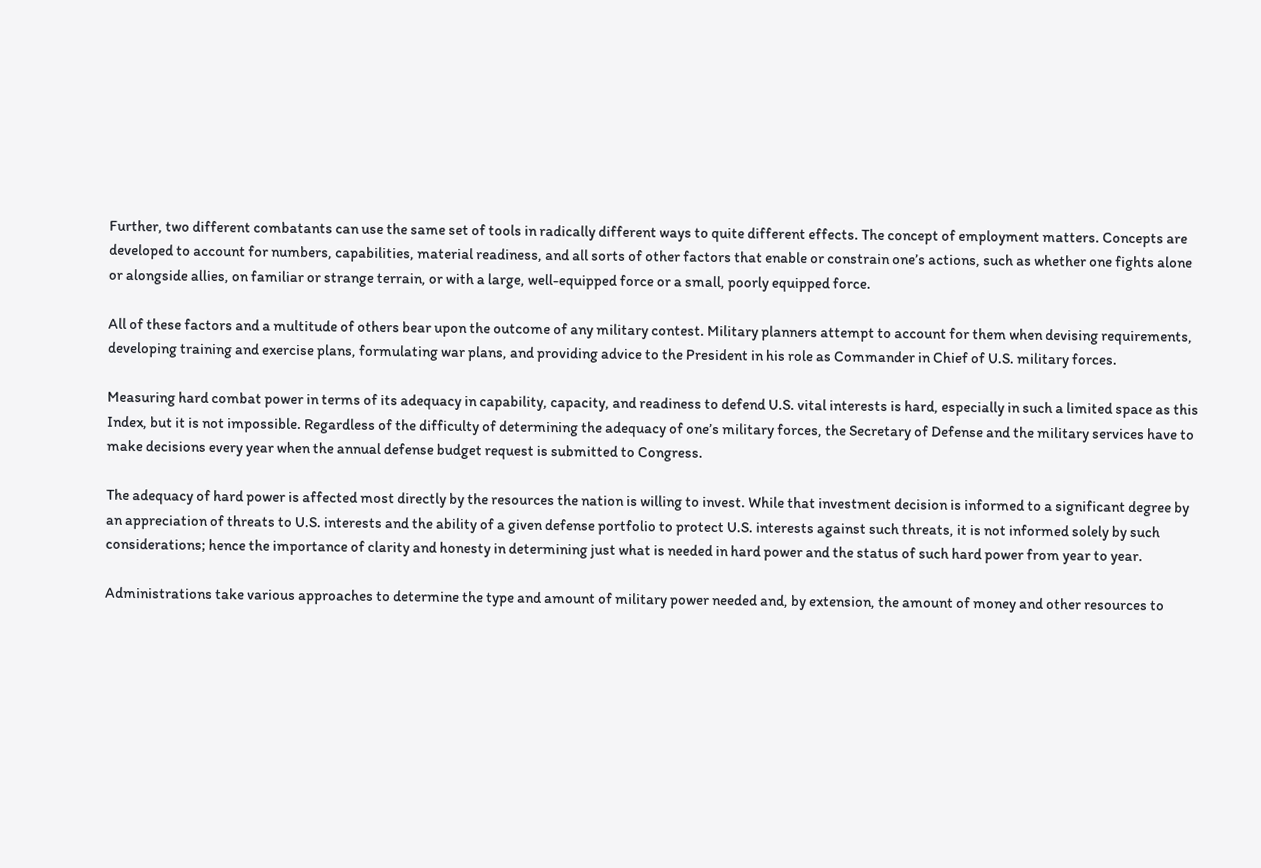Further, two different combatants can use the same set of tools in radically different ways to quite different effects. The concept of employment matters. Concepts are developed to account for numbers, capabilities, material readiness, and all sorts of other factors that enable or constrain one’s actions, such as whether one fights alone or alongside allies, on familiar or strange terrain, or with a large, well-equipped force or a small, poorly equipped force.

All of these factors and a multitude of others bear upon the outcome of any military contest. Military planners attempt to account for them when devising requirements, developing training and exercise plans, formulating war plans, and providing advice to the President in his role as Commander in Chief of U.S. military forces.

Measuring hard combat power in terms of its adequacy in capability, capacity, and readiness to defend U.S. vital interests is hard, especially in such a limited space as this Index, but it is not impossible. Regardless of the difficulty of determining the adequacy of one’s military forces, the Secretary of Defense and the military services have to make decisions every year when the annual defense budget request is submitted to Congress.

The adequacy of hard power is affected most directly by the resources the nation is willing to invest. While that investment decision is informed to a significant degree by an appreciation of threats to U.S. interests and the ability of a given defense portfolio to protect U.S. interests against such threats, it is not informed solely by such considerations; hence the importance of clarity and honesty in determining just what is needed in hard power and the status of such hard power from year to year.

Administrations take various approaches to determine the type and amount of military power needed and, by extension, the amount of money and other resources to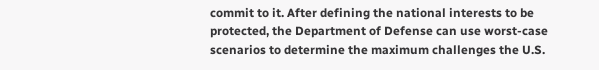commit to it. After defining the national interests to be protected, the Department of Defense can use worst-case scenarios to determine the maximum challenges the U.S.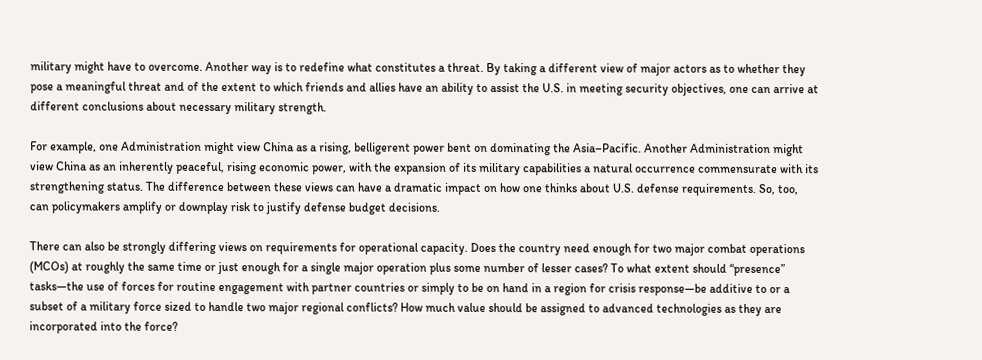military might have to overcome. Another way is to redefine what constitutes a threat. By taking a different view of major actors as to whether they pose a meaningful threat and of the extent to which friends and allies have an ability to assist the U.S. in meeting security objectives, one can arrive at different conclusions about necessary military strength.

For example, one Administration might view China as a rising, belligerent power bent on dominating the Asia–Pacific. Another Administration might view China as an inherently peaceful, rising economic power, with the expansion of its military capabilities a natural occurrence commensurate with its strengthening status. The difference between these views can have a dramatic impact on how one thinks about U.S. defense requirements. So, too, can policymakers amplify or downplay risk to justify defense budget decisions.

There can also be strongly differing views on requirements for operational capacity. Does the country need enough for two major combat operations (MCOs) at roughly the same time or just enough for a single major operation plus some number of lesser cases? To what extent should “presence” tasks—the use of forces for routine engagement with partner countries or simply to be on hand in a region for crisis response—be additive to or a subset of a military force sized to handle two major regional conflicts? How much value should be assigned to advanced technologies as they are incorporated into the force?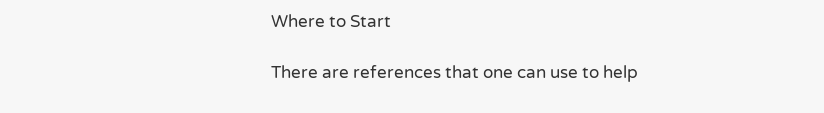Where to Start

There are references that one can use to help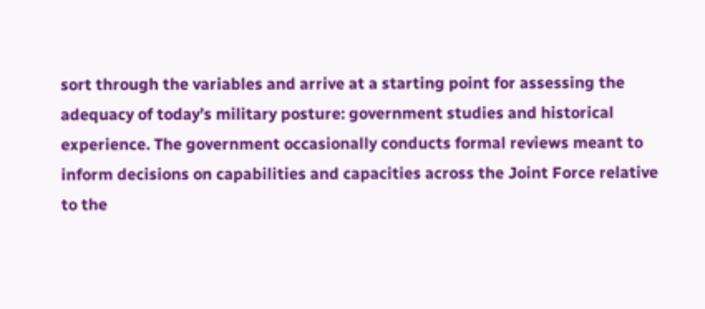sort through the variables and arrive at a starting point for assessing the adequacy of today’s military posture: government studies and historical experience. The government occasionally conducts formal reviews meant to inform decisions on capabilities and capacities across the Joint Force relative to the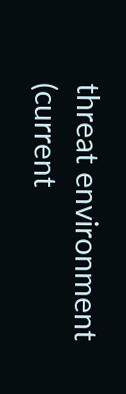threat environment (current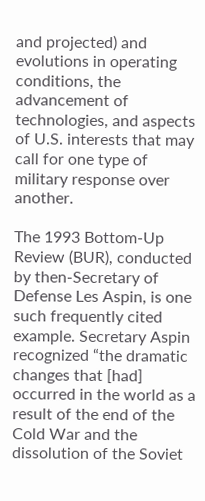and projected) and evolutions in operating conditions, the advancement of technologies, and aspects of U.S. interests that may call for one type of military response over another.

The 1993 Bottom-Up Review (BUR), conducted by then-Secretary of Defense Les Aspin, is one such frequently cited example. Secretary Aspin recognized “the dramatic changes that [had] occurred in the world as a result of the end of the Cold War and the dissolution of the Soviet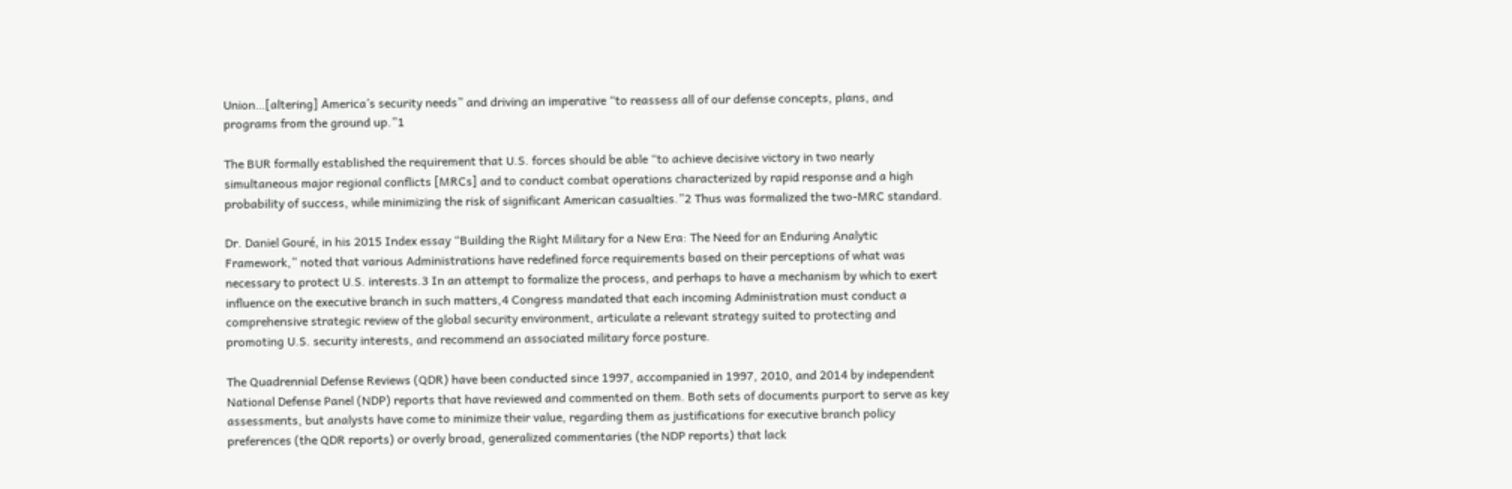Union…[altering] America’s security needs” and driving an imperative “to reassess all of our defense concepts, plans, and programs from the ground up.”1

The BUR formally established the requirement that U.S. forces should be able “to achieve decisive victory in two nearly simultaneous major regional conflicts [MRCs] and to conduct combat operations characterized by rapid response and a high probability of success, while minimizing the risk of significant American casualties.”2 Thus was formalized the two-MRC standard.

Dr. Daniel Gouré, in his 2015 Index essay “Building the Right Military for a New Era: The Need for an Enduring Analytic Framework,” noted that various Administrations have redefined force requirements based on their perceptions of what was necessary to protect U.S. interests.3 In an attempt to formalize the process, and perhaps to have a mechanism by which to exert influence on the executive branch in such matters,4 Congress mandated that each incoming Administration must conduct a comprehensive strategic review of the global security environment, articulate a relevant strategy suited to protecting and promoting U.S. security interests, and recommend an associated military force posture.

The Quadrennial Defense Reviews (QDR) have been conducted since 1997, accompanied in 1997, 2010, and 2014 by independent National Defense Panel (NDP) reports that have reviewed and commented on them. Both sets of documents purport to serve as key assessments, but analysts have come to minimize their value, regarding them as justifications for executive branch policy preferences (the QDR reports) or overly broad, generalized commentaries (the NDP reports) that lack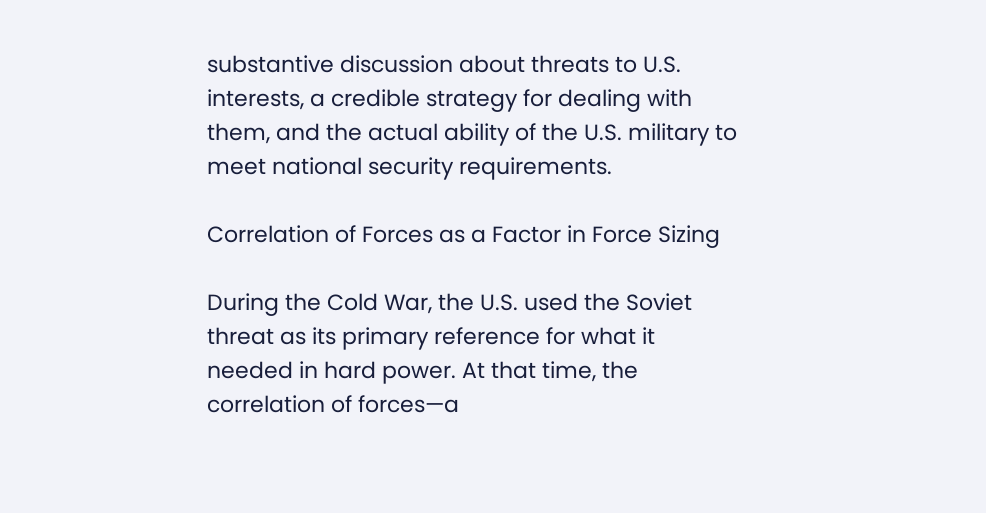substantive discussion about threats to U.S. interests, a credible strategy for dealing with them, and the actual ability of the U.S. military to meet national security requirements.

Correlation of Forces as a Factor in Force Sizing

During the Cold War, the U.S. used the Soviet threat as its primary reference for what it needed in hard power. At that time, the correlation of forces—a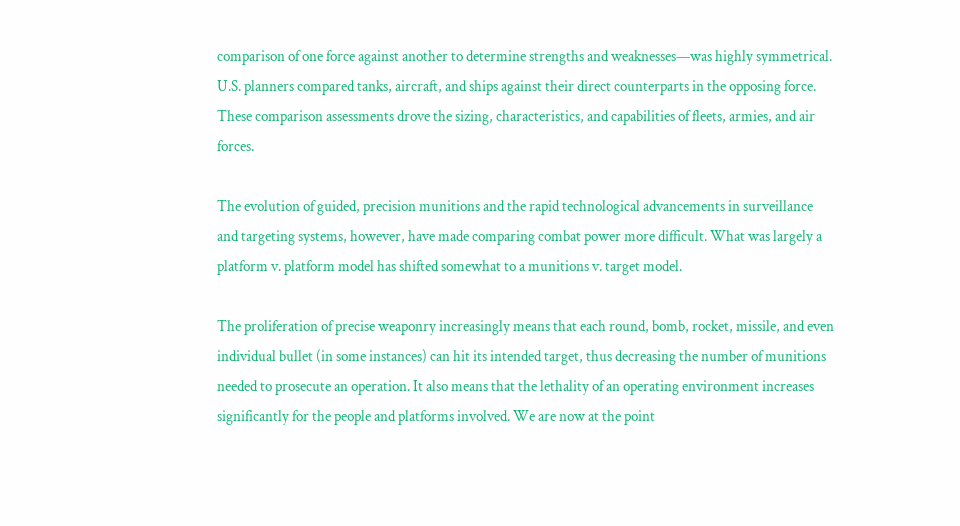comparison of one force against another to determine strengths and weaknesses—was highly symmetrical. U.S. planners compared tanks, aircraft, and ships against their direct counterparts in the opposing force. These comparison assessments drove the sizing, characteristics, and capabilities of fleets, armies, and air forces.

The evolution of guided, precision munitions and the rapid technological advancements in surveillance and targeting systems, however, have made comparing combat power more difficult. What was largely a platform v. platform model has shifted somewhat to a munitions v. target model.

The proliferation of precise weaponry increasingly means that each round, bomb, rocket, missile, and even individual bullet (in some instances) can hit its intended target, thus decreasing the number of munitions needed to prosecute an operation. It also means that the lethality of an operating environment increases significantly for the people and platforms involved. We are now at the point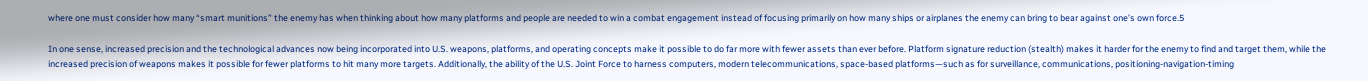where one must consider how many “smart munitions” the enemy has when thinking about how many platforms and people are needed to win a combat engagement instead of focusing primarily on how many ships or airplanes the enemy can bring to bear against one’s own force.5

In one sense, increased precision and the technological advances now being incorporated into U.S. weapons, platforms, and operating concepts make it possible to do far more with fewer assets than ever before. Platform signature reduction (stealth) makes it harder for the enemy to find and target them, while the increased precision of weapons makes it possible for fewer platforms to hit many more targets. Additionally, the ability of the U.S. Joint Force to harness computers, modern telecommunications, space-based platforms—such as for surveillance, communications, positioning-navigation-timing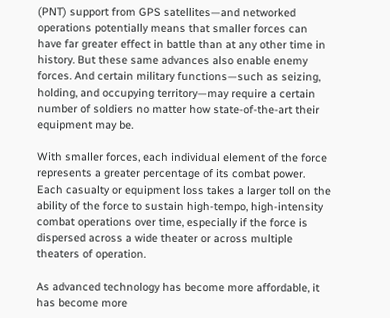(PNT) support from GPS satellites—and networked operations potentially means that smaller forces can have far greater effect in battle than at any other time in history. But these same advances also enable enemy forces. And certain military functions—such as seizing, holding, and occupying territory—may require a certain number of soldiers no matter how state-of-the-art their equipment may be.

With smaller forces, each individual element of the force represents a greater percentage of its combat power. Each casualty or equipment loss takes a larger toll on the ability of the force to sustain high-tempo, high-intensity combat operations over time, especially if the force is dispersed across a wide theater or across multiple theaters of operation.

As advanced technology has become more affordable, it has become more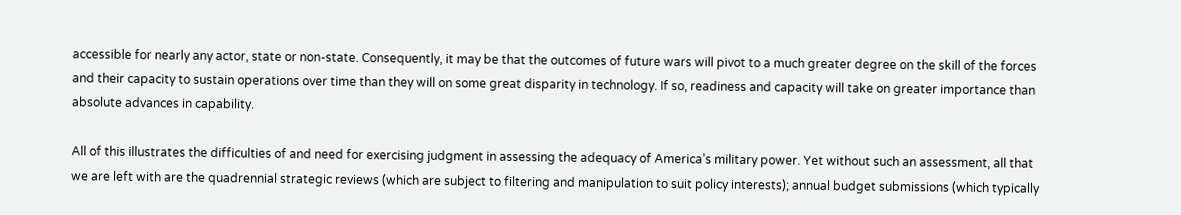accessible for nearly any actor, state or non-state. Consequently, it may be that the outcomes of future wars will pivot to a much greater degree on the skill of the forces and their capacity to sustain operations over time than they will on some great disparity in technology. If so, readiness and capacity will take on greater importance than absolute advances in capability.

All of this illustrates the difficulties of and need for exercising judgment in assessing the adequacy of America’s military power. Yet without such an assessment, all that we are left with are the quadrennial strategic reviews (which are subject to filtering and manipulation to suit policy interests); annual budget submissions (which typically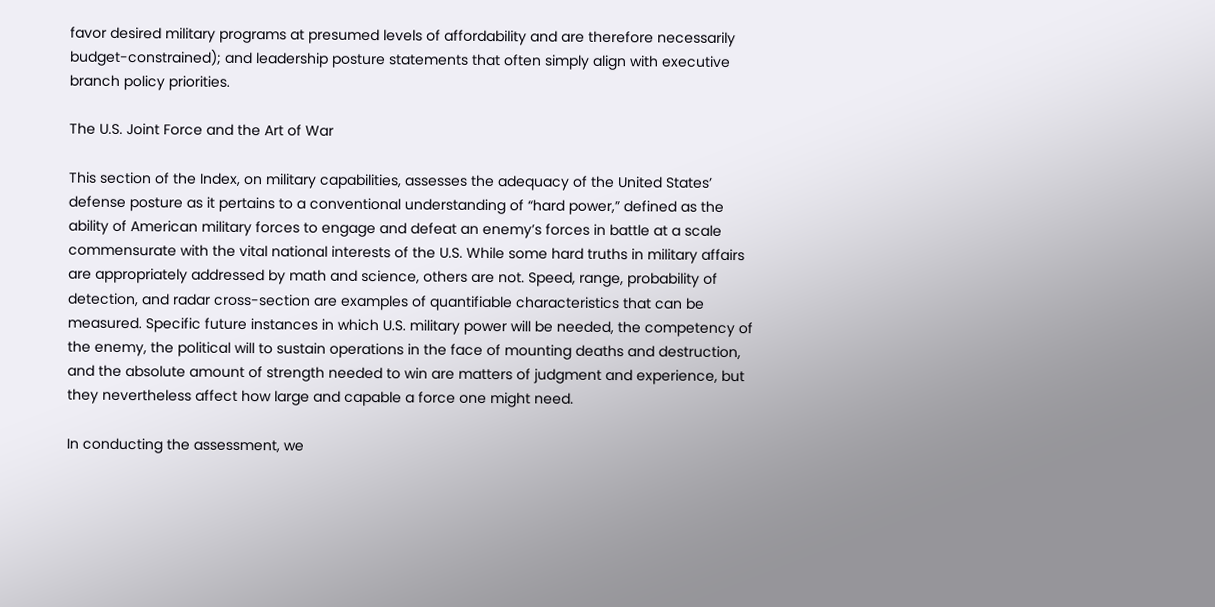favor desired military programs at presumed levels of affordability and are therefore necessarily budget-constrained); and leadership posture statements that often simply align with executive branch policy priorities.

The U.S. Joint Force and the Art of War

This section of the Index, on military capabilities, assesses the adequacy of the United States’ defense posture as it pertains to a conventional understanding of “hard power,” defined as the ability of American military forces to engage and defeat an enemy’s forces in battle at a scale commensurate with the vital national interests of the U.S. While some hard truths in military affairs are appropriately addressed by math and science, others are not. Speed, range, probability of detection, and radar cross-section are examples of quantifiable characteristics that can be measured. Specific future instances in which U.S. military power will be needed, the competency of the enemy, the political will to sustain operations in the face of mounting deaths and destruction, and the absolute amount of strength needed to win are matters of judgment and experience, but they nevertheless affect how large and capable a force one might need.

In conducting the assessment, we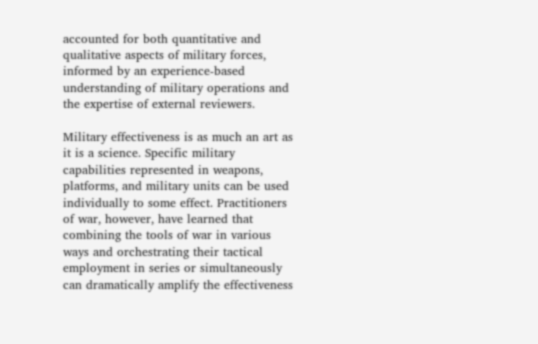accounted for both quantitative and qualitative aspects of military forces, informed by an experience-based understanding of military operations and the expertise of external reviewers.

Military effectiveness is as much an art as it is a science. Specific military capabilities represented in weapons, platforms, and military units can be used individually to some effect. Practitioners of war, however, have learned that combining the tools of war in various ways and orchestrating their tactical employment in series or simultaneously can dramatically amplify the effectiveness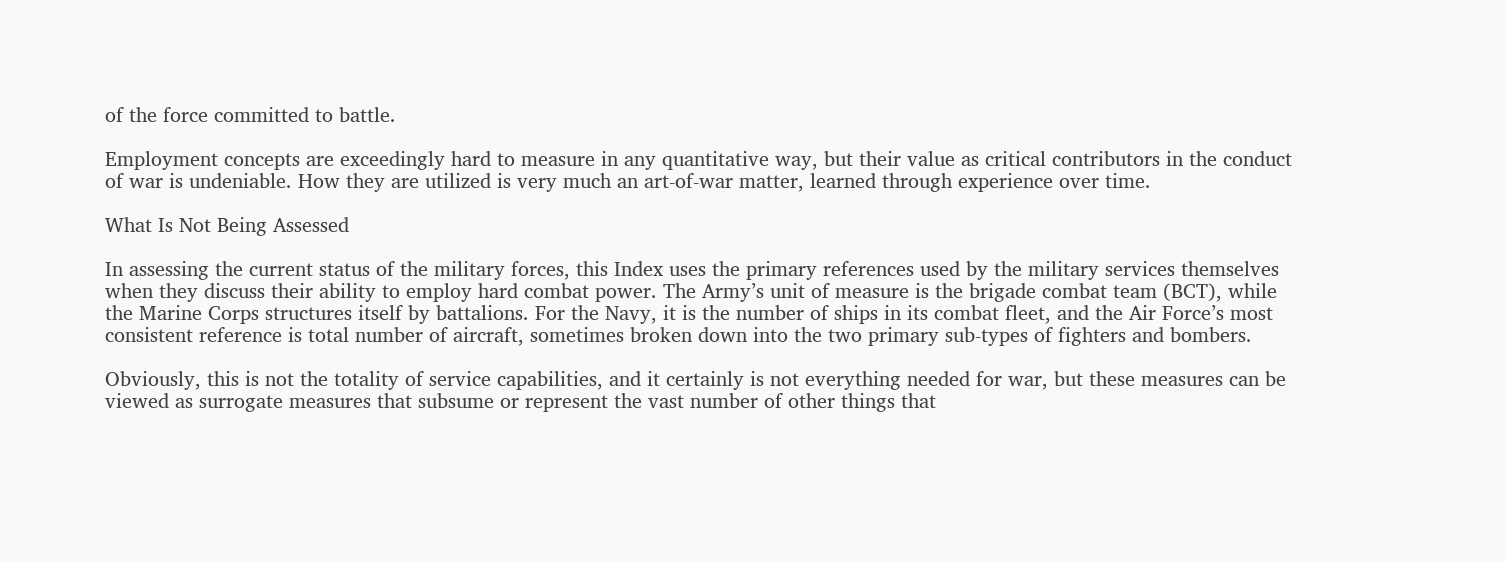of the force committed to battle.

Employment concepts are exceedingly hard to measure in any quantitative way, but their value as critical contributors in the conduct of war is undeniable. How they are utilized is very much an art-of-war matter, learned through experience over time.

What Is Not Being Assessed

In assessing the current status of the military forces, this Index uses the primary references used by the military services themselves when they discuss their ability to employ hard combat power. The Army’s unit of measure is the brigade combat team (BCT), while the Marine Corps structures itself by battalions. For the Navy, it is the number of ships in its combat fleet, and the Air Force’s most consistent reference is total number of aircraft, sometimes broken down into the two primary sub-types of fighters and bombers.

Obviously, this is not the totality of service capabilities, and it certainly is not everything needed for war, but these measures can be viewed as surrogate measures that subsume or represent the vast number of other things that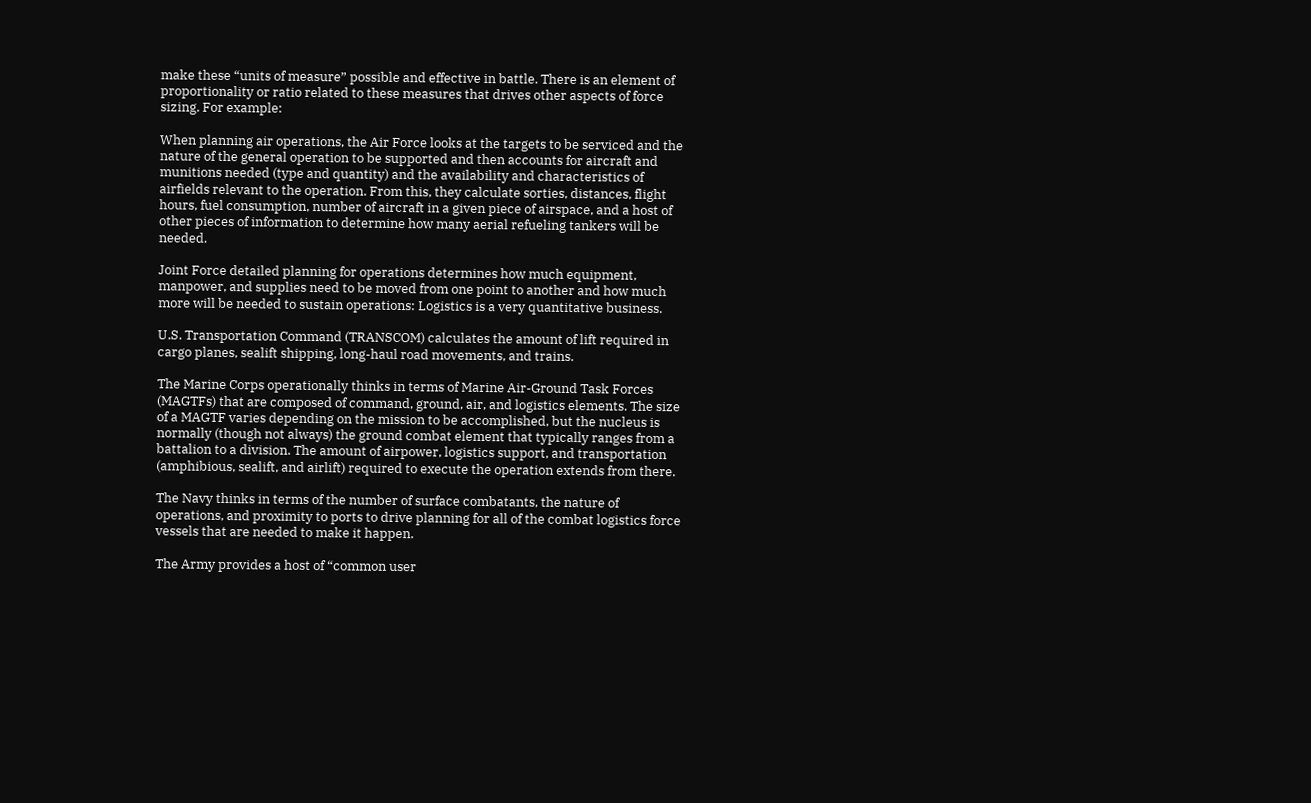make these “units of measure” possible and effective in battle. There is an element of proportionality or ratio related to these measures that drives other aspects of force sizing. For example:

When planning air operations, the Air Force looks at the targets to be serviced and the nature of the general operation to be supported and then accounts for aircraft and munitions needed (type and quantity) and the availability and characteristics of airfields relevant to the operation. From this, they calculate sorties, distances, flight hours, fuel consumption, number of aircraft in a given piece of airspace, and a host of other pieces of information to determine how many aerial refueling tankers will be needed.

Joint Force detailed planning for operations determines how much equipment, manpower, and supplies need to be moved from one point to another and how much more will be needed to sustain operations: Logistics is a very quantitative business.

U.S. Transportation Command (TRANSCOM) calculates the amount of lift required in cargo planes, sealift shipping, long-haul road movements, and trains.

The Marine Corps operationally thinks in terms of Marine Air-Ground Task Forces (MAGTFs) that are composed of command, ground, air, and logistics elements. The size of a MAGTF varies depending on the mission to be accomplished, but the nucleus is normally (though not always) the ground combat element that typically ranges from a battalion to a division. The amount of airpower, logistics support, and transportation (amphibious, sealift, and airlift) required to execute the operation extends from there.

The Navy thinks in terms of the number of surface combatants, the nature of operations, and proximity to ports to drive planning for all of the combat logistics force vessels that are needed to make it happen.

The Army provides a host of “common user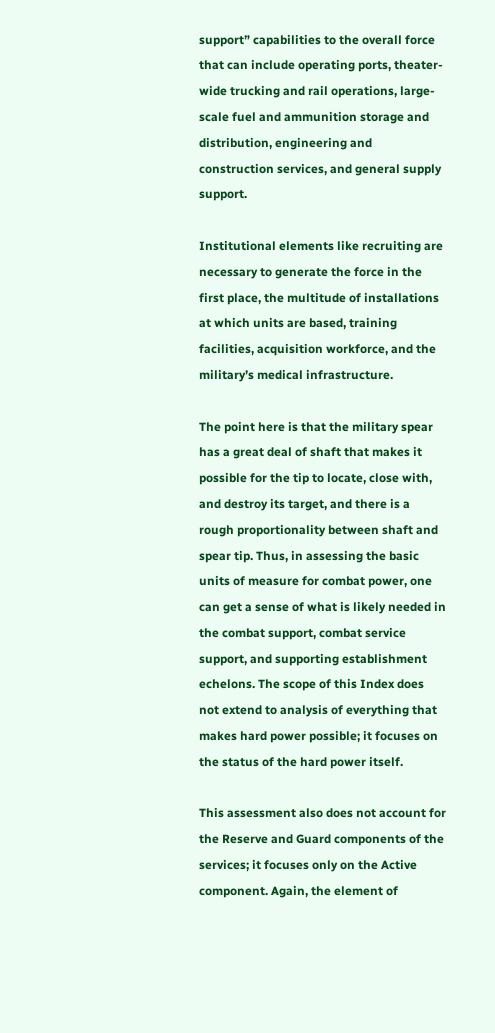support” capabilities to the overall force that can include operating ports, theater-wide trucking and rail operations, large-scale fuel and ammunition storage and distribution, engineering and construction services, and general supply support.

Institutional elements like recruiting are necessary to generate the force in the first place, the multitude of installations at which units are based, training facilities, acquisition workforce, and the military’s medical infrastructure.

The point here is that the military spear has a great deal of shaft that makes it possible for the tip to locate, close with, and destroy its target, and there is a rough proportionality between shaft and spear tip. Thus, in assessing the basic units of measure for combat power, one can get a sense of what is likely needed in the combat support, combat service support, and supporting establishment echelons. The scope of this Index does not extend to analysis of everything that makes hard power possible; it focuses on the status of the hard power itself.

This assessment also does not account for the Reserve and Guard components of the services; it focuses only on the Active component. Again, the element of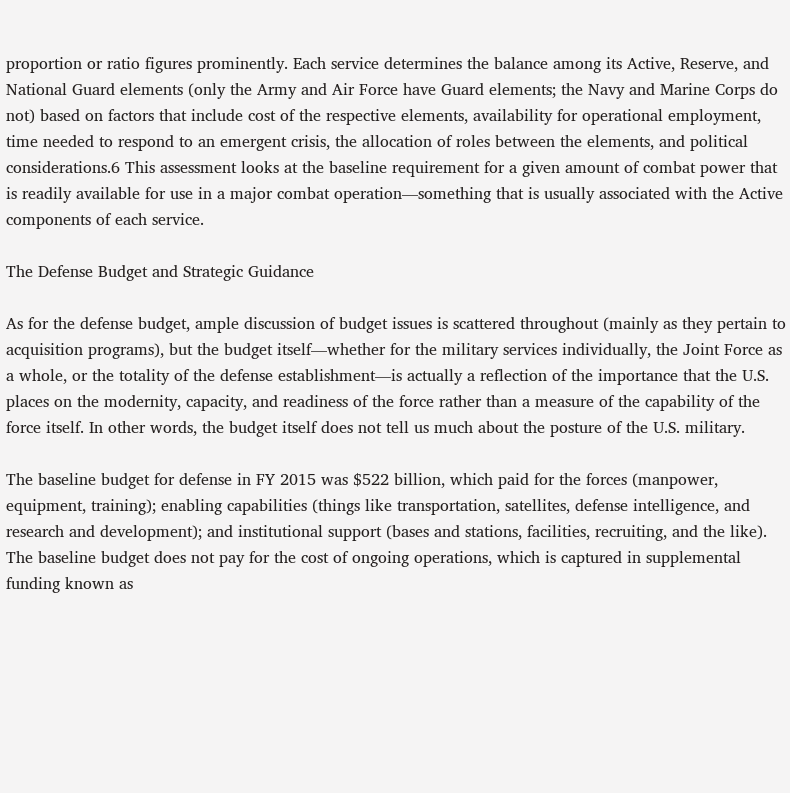proportion or ratio figures prominently. Each service determines the balance among its Active, Reserve, and National Guard elements (only the Army and Air Force have Guard elements; the Navy and Marine Corps do not) based on factors that include cost of the respective elements, availability for operational employment, time needed to respond to an emergent crisis, the allocation of roles between the elements, and political considerations.6 This assessment looks at the baseline requirement for a given amount of combat power that is readily available for use in a major combat operation—something that is usually associated with the Active components of each service.

The Defense Budget and Strategic Guidance

As for the defense budget, ample discussion of budget issues is scattered throughout (mainly as they pertain to acquisition programs), but the budget itself—whether for the military services individually, the Joint Force as a whole, or the totality of the defense establishment—is actually a reflection of the importance that the U.S. places on the modernity, capacity, and readiness of the force rather than a measure of the capability of the force itself. In other words, the budget itself does not tell us much about the posture of the U.S. military.

The baseline budget for defense in FY 2015 was $522 billion, which paid for the forces (manpower, equipment, training); enabling capabilities (things like transportation, satellites, defense intelligence, and research and development); and institutional support (bases and stations, facilities, recruiting, and the like). The baseline budget does not pay for the cost of ongoing operations, which is captured in supplemental funding known as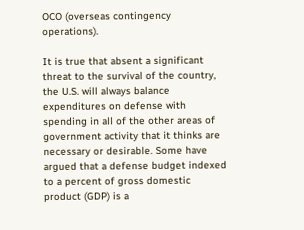OCO (overseas contingency operations).

It is true that absent a significant threat to the survival of the country, the U.S. will always balance expenditures on defense with spending in all of the other areas of government activity that it thinks are necessary or desirable. Some have argued that a defense budget indexed to a percent of gross domestic product (GDP) is a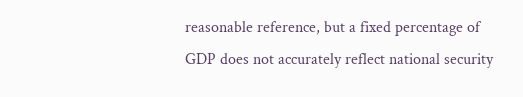reasonable reference, but a fixed percentage of GDP does not accurately reflect national security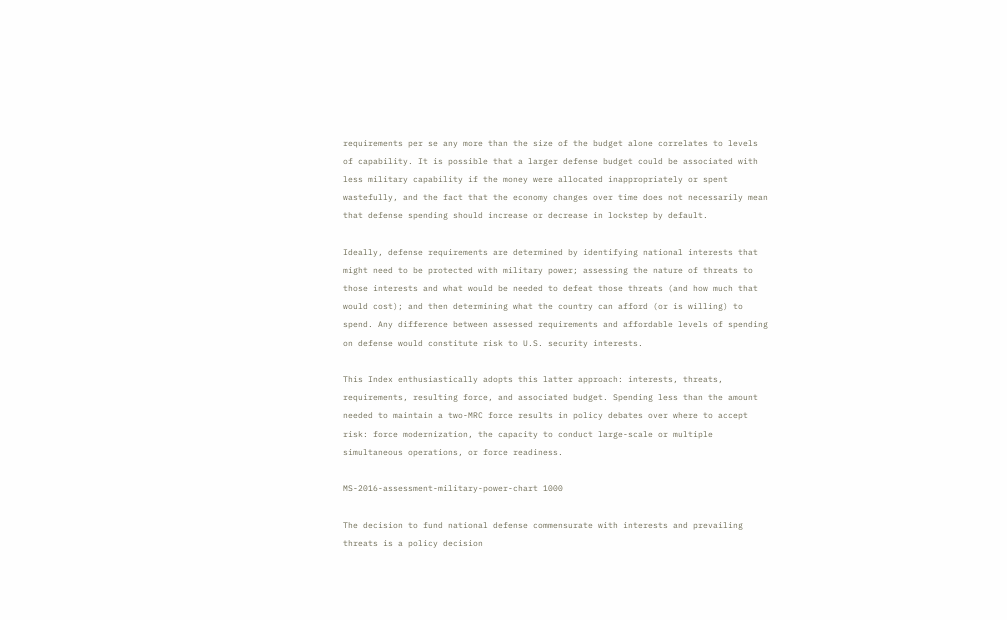requirements per se any more than the size of the budget alone correlates to levels of capability. It is possible that a larger defense budget could be associated with less military capability if the money were allocated inappropriately or spent wastefully, and the fact that the economy changes over time does not necessarily mean that defense spending should increase or decrease in lockstep by default.

Ideally, defense requirements are determined by identifying national interests that might need to be protected with military power; assessing the nature of threats to those interests and what would be needed to defeat those threats (and how much that would cost); and then determining what the country can afford (or is willing) to spend. Any difference between assessed requirements and affordable levels of spending on defense would constitute risk to U.S. security interests.

This Index enthusiastically adopts this latter approach: interests, threats, requirements, resulting force, and associated budget. Spending less than the amount needed to maintain a two-MRC force results in policy debates over where to accept risk: force modernization, the capacity to conduct large-scale or multiple simultaneous operations, or force readiness.

MS-2016-assessment-military-power-chart 1000

The decision to fund national defense commensurate with interests and prevailing threats is a policy decision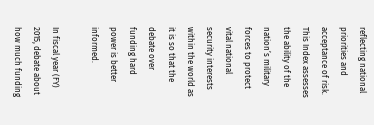reflecting national priorities and acceptance of risk. This Index assesses the ability of the nation’s military forces to protect vital national security interests within the world as it is so that the debate over funding hard power is better informed.

In fiscal year (FY) 2015, debate about how much funding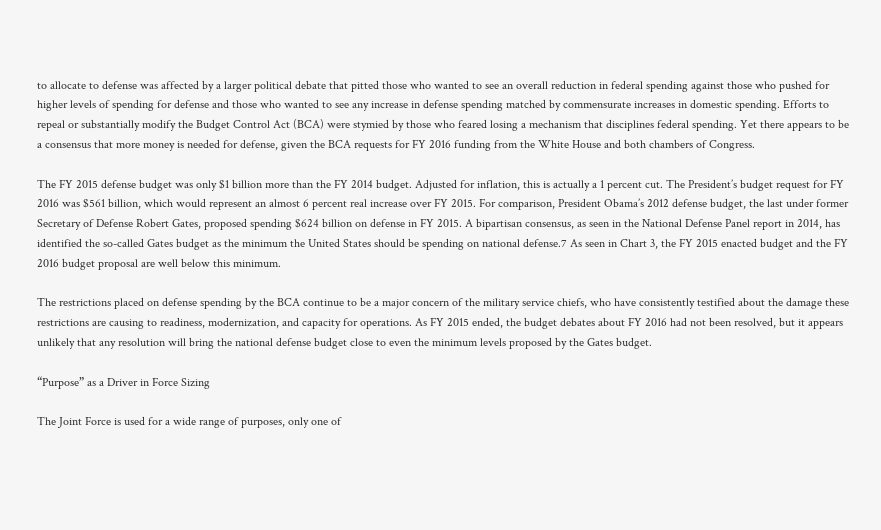to allocate to defense was affected by a larger political debate that pitted those who wanted to see an overall reduction in federal spending against those who pushed for higher levels of spending for defense and those who wanted to see any increase in defense spending matched by commensurate increases in domestic spending. Efforts to repeal or substantially modify the Budget Control Act (BCA) were stymied by those who feared losing a mechanism that disciplines federal spending. Yet there appears to be a consensus that more money is needed for defense, given the BCA requests for FY 2016 funding from the White House and both chambers of Congress.

The FY 2015 defense budget was only $1 billion more than the FY 2014 budget. Adjusted for inflation, this is actually a 1 percent cut. The President’s budget request for FY 2016 was $561 billion, which would represent an almost 6 percent real increase over FY 2015. For comparison, President Obama’s 2012 defense budget, the last under former Secretary of Defense Robert Gates, proposed spending $624 billion on defense in FY 2015. A bipartisan consensus, as seen in the National Defense Panel report in 2014, has identified the so-called Gates budget as the minimum the United States should be spending on national defense.7 As seen in Chart 3, the FY 2015 enacted budget and the FY 2016 budget proposal are well below this minimum.

The restrictions placed on defense spending by the BCA continue to be a major concern of the military service chiefs, who have consistently testified about the damage these restrictions are causing to readiness, modernization, and capacity for operations. As FY 2015 ended, the budget debates about FY 2016 had not been resolved, but it appears unlikely that any resolution will bring the national defense budget close to even the minimum levels proposed by the Gates budget.

“Purpose” as a Driver in Force Sizing

The Joint Force is used for a wide range of purposes, only one of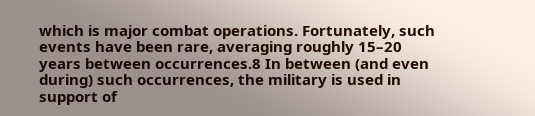which is major combat operations. Fortunately, such events have been rare, averaging roughly 15–20 years between occurrences.8 In between (and even during) such occurrences, the military is used in support of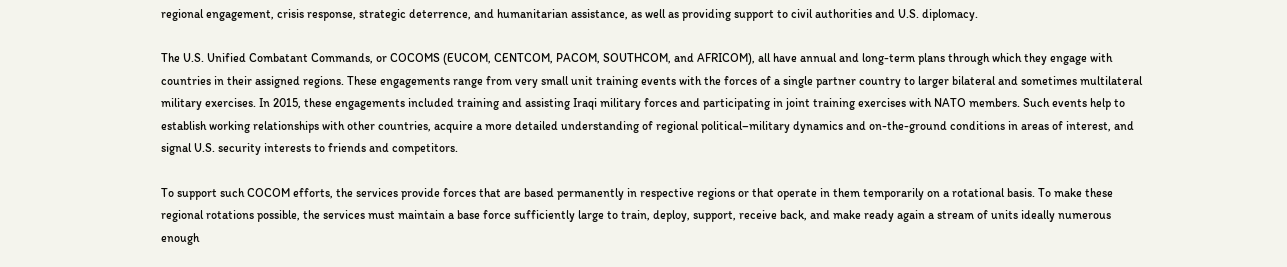regional engagement, crisis response, strategic deterrence, and humanitarian assistance, as well as providing support to civil authorities and U.S. diplomacy.

The U.S. Unified Combatant Commands, or COCOMS (EUCOM, CENTCOM, PACOM, SOUTHCOM, and AFRICOM), all have annual and long-term plans through which they engage with countries in their assigned regions. These engagements range from very small unit training events with the forces of a single partner country to larger bilateral and sometimes multilateral military exercises. In 2015, these engagements included training and assisting Iraqi military forces and participating in joint training exercises with NATO members. Such events help to establish working relationships with other countries, acquire a more detailed understanding of regional political–military dynamics and on-the-ground conditions in areas of interest, and signal U.S. security interests to friends and competitors.

To support such COCOM efforts, the services provide forces that are based permanently in respective regions or that operate in them temporarily on a rotational basis. To make these regional rotations possible, the services must maintain a base force sufficiently large to train, deploy, support, receive back, and make ready again a stream of units ideally numerous enough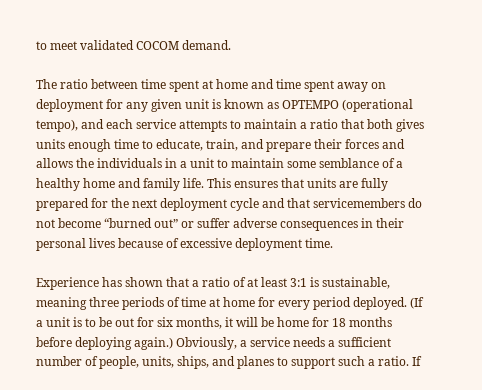to meet validated COCOM demand.

The ratio between time spent at home and time spent away on deployment for any given unit is known as OPTEMPO (operational tempo), and each service attempts to maintain a ratio that both gives units enough time to educate, train, and prepare their forces and allows the individuals in a unit to maintain some semblance of a healthy home and family life. This ensures that units are fully prepared for the next deployment cycle and that servicemembers do not become “burned out” or suffer adverse consequences in their personal lives because of excessive deployment time.

Experience has shown that a ratio of at least 3:1 is sustainable, meaning three periods of time at home for every period deployed. (If a unit is to be out for six months, it will be home for 18 months before deploying again.) Obviously, a service needs a sufficient number of people, units, ships, and planes to support such a ratio. If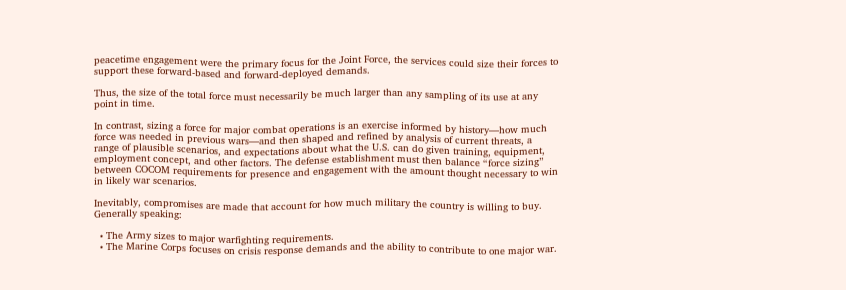peacetime engagement were the primary focus for the Joint Force, the services could size their forces to support these forward-based and forward-deployed demands.

Thus, the size of the total force must necessarily be much larger than any sampling of its use at any point in time.

In contrast, sizing a force for major combat operations is an exercise informed by history—how much force was needed in previous wars—and then shaped and refined by analysis of current threats, a range of plausible scenarios, and expectations about what the U.S. can do given training, equipment, employment concept, and other factors. The defense establishment must then balance “force sizing” between COCOM requirements for presence and engagement with the amount thought necessary to win in likely war scenarios.

Inevitably, compromises are made that account for how much military the country is willing to buy. Generally speaking:

  • The Army sizes to major warfighting requirements.
  • The Marine Corps focuses on crisis response demands and the ability to contribute to one major war.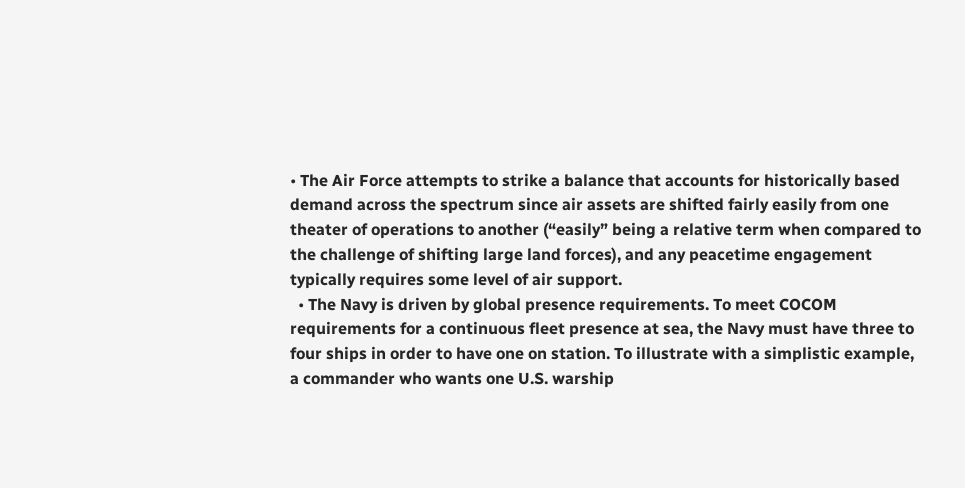• The Air Force attempts to strike a balance that accounts for historically based demand across the spectrum since air assets are shifted fairly easily from one theater of operations to another (“easily” being a relative term when compared to the challenge of shifting large land forces), and any peacetime engagement typically requires some level of air support.
  • The Navy is driven by global presence requirements. To meet COCOM requirements for a continuous fleet presence at sea, the Navy must have three to four ships in order to have one on station. To illustrate with a simplistic example, a commander who wants one U.S. warship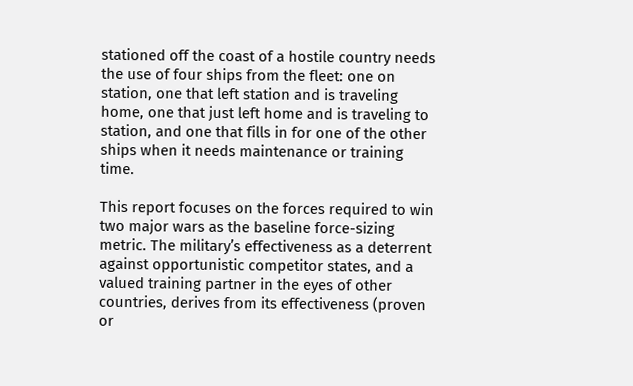stationed off the coast of a hostile country needs the use of four ships from the fleet: one on station, one that left station and is traveling home, one that just left home and is traveling to station, and one that fills in for one of the other ships when it needs maintenance or training time.

This report focuses on the forces required to win two major wars as the baseline force-sizing metric. The military’s effectiveness as a deterrent against opportunistic competitor states, and a valued training partner in the eyes of other countries, derives from its effectiveness (proven or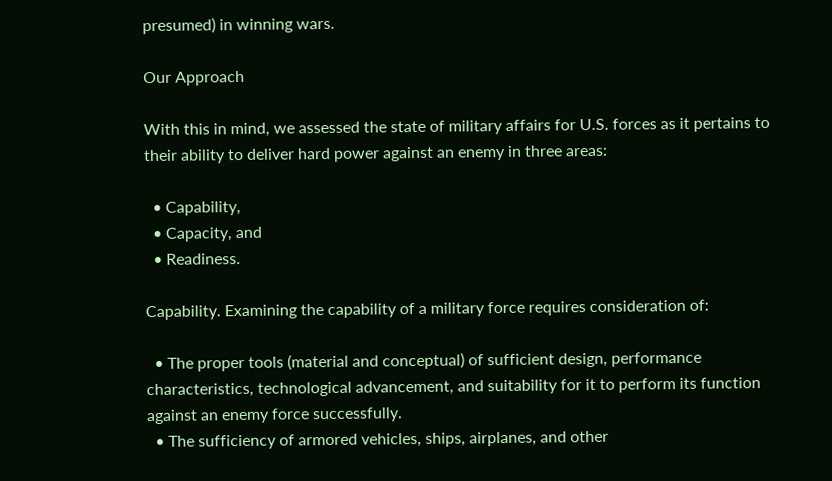presumed) in winning wars.

Our Approach

With this in mind, we assessed the state of military affairs for U.S. forces as it pertains to their ability to deliver hard power against an enemy in three areas:

  • Capability,
  • Capacity, and
  • Readiness.

Capability. Examining the capability of a military force requires consideration of:

  • The proper tools (material and conceptual) of sufficient design, performance characteristics, technological advancement, and suitability for it to perform its function against an enemy force successfully.
  • The sufficiency of armored vehicles, ships, airplanes, and other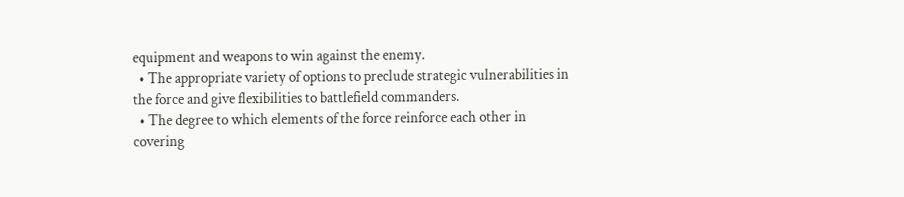equipment and weapons to win against the enemy.
  • The appropriate variety of options to preclude strategic vulnerabilities in the force and give flexibilities to battlefield commanders.
  • The degree to which elements of the force reinforce each other in covering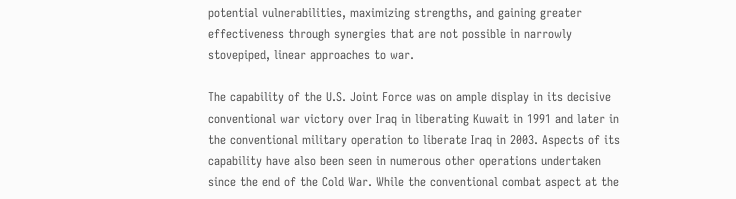potential vulnerabilities, maximizing strengths, and gaining greater effectiveness through synergies that are not possible in narrowly stovepiped, linear approaches to war.

The capability of the U.S. Joint Force was on ample display in its decisive conventional war victory over Iraq in liberating Kuwait in 1991 and later in the conventional military operation to liberate Iraq in 2003. Aspects of its capability have also been seen in numerous other operations undertaken since the end of the Cold War. While the conventional combat aspect at the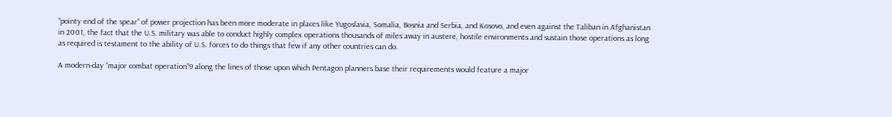“pointy end of the spear” of power projection has been more moderate in places like Yugoslavia, Somalia, Bosnia and Serbia, and Kosovo, and even against the Taliban in Afghanistan in 2001, the fact that the U.S. military was able to conduct highly complex operations thousands of miles away in austere, hostile environments and sustain those operations as long as required is testament to the ability of U.S. forces to do things that few if any other countries can do.

A modern-day “major combat operation”9 along the lines of those upon which Pentagon planners base their requirements would feature a major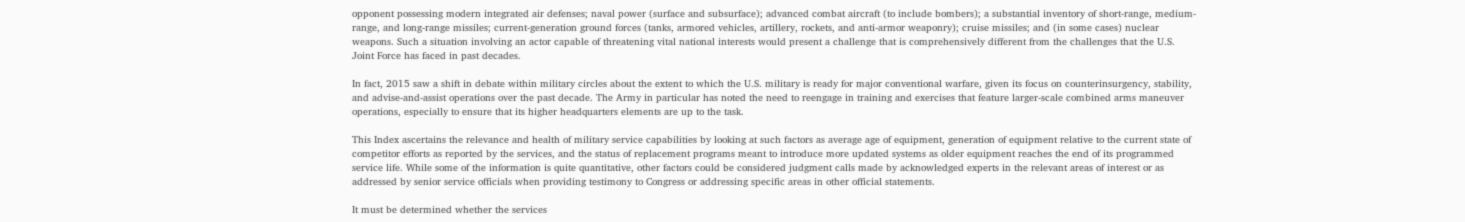opponent possessing modern integrated air defenses; naval power (surface and subsurface); advanced combat aircraft (to include bombers); a substantial inventory of short-range, medium-range, and long-range missiles; current-generation ground forces (tanks, armored vehicles, artillery, rockets, and anti-armor weaponry); cruise missiles; and (in some cases) nuclear weapons. Such a situation involving an actor capable of threatening vital national interests would present a challenge that is comprehensively different from the challenges that the U.S. Joint Force has faced in past decades.

In fact, 2015 saw a shift in debate within military circles about the extent to which the U.S. military is ready for major conventional warfare, given its focus on counterinsurgency, stability, and advise-and-assist operations over the past decade. The Army in particular has noted the need to reengage in training and exercises that feature larger-scale combined arms maneuver operations, especially to ensure that its higher headquarters elements are up to the task.

This Index ascertains the relevance and health of military service capabilities by looking at such factors as average age of equipment, generation of equipment relative to the current state of competitor efforts as reported by the services, and the status of replacement programs meant to introduce more updated systems as older equipment reaches the end of its programmed service life. While some of the information is quite quantitative, other factors could be considered judgment calls made by acknowledged experts in the relevant areas of interest or as addressed by senior service officials when providing testimony to Congress or addressing specific areas in other official statements.

It must be determined whether the services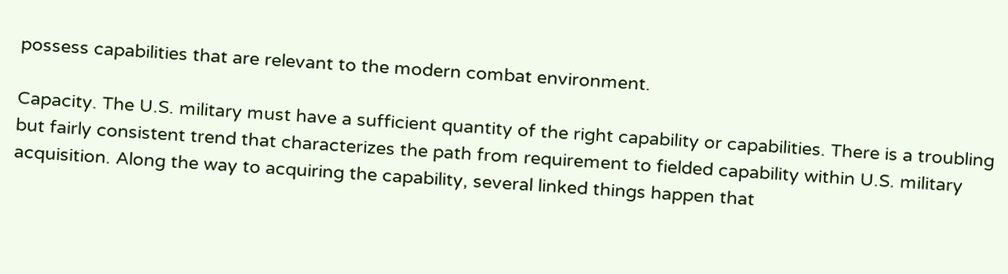possess capabilities that are relevant to the modern combat environment.

Capacity. The U.S. military must have a sufficient quantity of the right capability or capabilities. There is a troubling but fairly consistent trend that characterizes the path from requirement to fielded capability within U.S. military acquisition. Along the way to acquiring the capability, several linked things happen that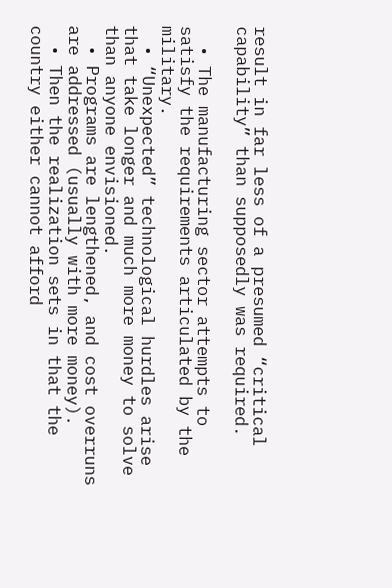result in far less of a presumed “critical capability” than supposedly was required.

  • The manufacturing sector attempts to satisfy the requirements articulated by the military.
  • “Unexpected” technological hurdles arise that take longer and much more money to solve than anyone envisioned.
  • Programs are lengthened, and cost overruns are addressed (usually with more money).
  • Then the realization sets in that the country either cannot afford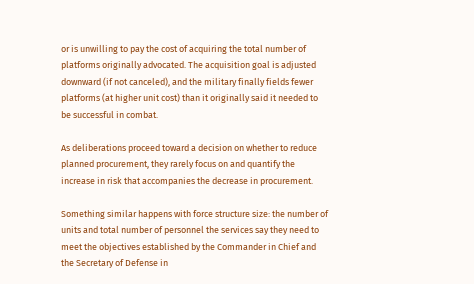or is unwilling to pay the cost of acquiring the total number of platforms originally advocated. The acquisition goal is adjusted downward (if not canceled), and the military finally fields fewer platforms (at higher unit cost) than it originally said it needed to be successful in combat.

As deliberations proceed toward a decision on whether to reduce planned procurement, they rarely focus on and quantify the increase in risk that accompanies the decrease in procurement.

Something similar happens with force structure size: the number of units and total number of personnel the services say they need to meet the objectives established by the Commander in Chief and the Secretary of Defense in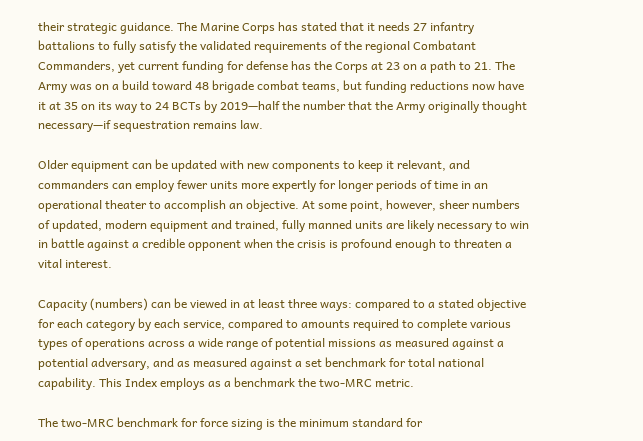their strategic guidance. The Marine Corps has stated that it needs 27 infantry battalions to fully satisfy the validated requirements of the regional Combatant Commanders, yet current funding for defense has the Corps at 23 on a path to 21. The Army was on a build toward 48 brigade combat teams, but funding reductions now have it at 35 on its way to 24 BCTs by 2019—half the number that the Army originally thought necessary—if sequestration remains law.

Older equipment can be updated with new components to keep it relevant, and commanders can employ fewer units more expertly for longer periods of time in an operational theater to accomplish an objective. At some point, however, sheer numbers of updated, modern equipment and trained, fully manned units are likely necessary to win in battle against a credible opponent when the crisis is profound enough to threaten a vital interest.

Capacity (numbers) can be viewed in at least three ways: compared to a stated objective for each category by each service, compared to amounts required to complete various types of operations across a wide range of potential missions as measured against a potential adversary, and as measured against a set benchmark for total national capability. This Index employs as a benchmark the two-MRC metric.

The two-MRC benchmark for force sizing is the minimum standard for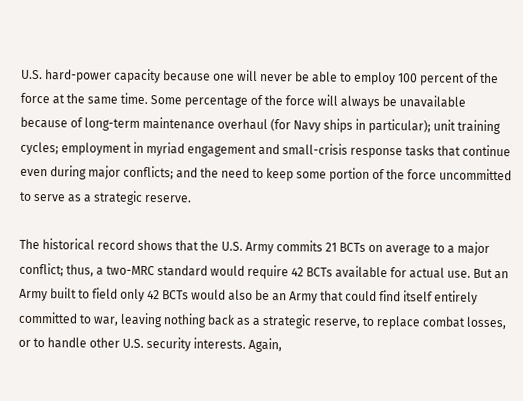U.S. hard-power capacity because one will never be able to employ 100 percent of the force at the same time. Some percentage of the force will always be unavailable because of long-term maintenance overhaul (for Navy ships in particular); unit training cycles; employment in myriad engagement and small-crisis response tasks that continue even during major conflicts; and the need to keep some portion of the force uncommitted to serve as a strategic reserve.

The historical record shows that the U.S. Army commits 21 BCTs on average to a major conflict; thus, a two-MRC standard would require 42 BCTs available for actual use. But an Army built to field only 42 BCTs would also be an Army that could find itself entirely committed to war, leaving nothing back as a strategic reserve, to replace combat losses, or to handle other U.S. security interests. Again,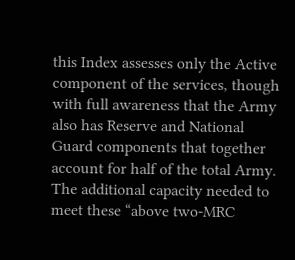this Index assesses only the Active component of the services, though with full awareness that the Army also has Reserve and National Guard components that together account for half of the total Army. The additional capacity needed to meet these “above two-MRC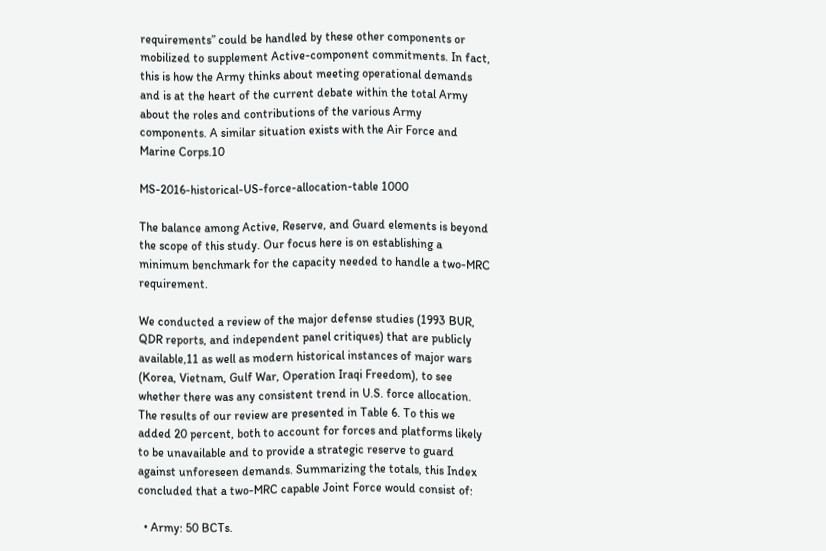requirements” could be handled by these other components or mobilized to supplement Active-component commitments. In fact, this is how the Army thinks about meeting operational demands and is at the heart of the current debate within the total Army about the roles and contributions of the various Army components. A similar situation exists with the Air Force and Marine Corps.10

MS-2016-historical-US-force-allocation-table 1000

The balance among Active, Reserve, and Guard elements is beyond the scope of this study. Our focus here is on establishing a minimum benchmark for the capacity needed to handle a two-MRC requirement.

We conducted a review of the major defense studies (1993 BUR, QDR reports, and independent panel critiques) that are publicly available,11 as well as modern historical instances of major wars (Korea, Vietnam, Gulf War, Operation Iraqi Freedom), to see whether there was any consistent trend in U.S. force allocation. The results of our review are presented in Table 6. To this we added 20 percent, both to account for forces and platforms likely to be unavailable and to provide a strategic reserve to guard against unforeseen demands. Summarizing the totals, this Index concluded that a two-MRC capable Joint Force would consist of:

  • Army: 50 BCTs.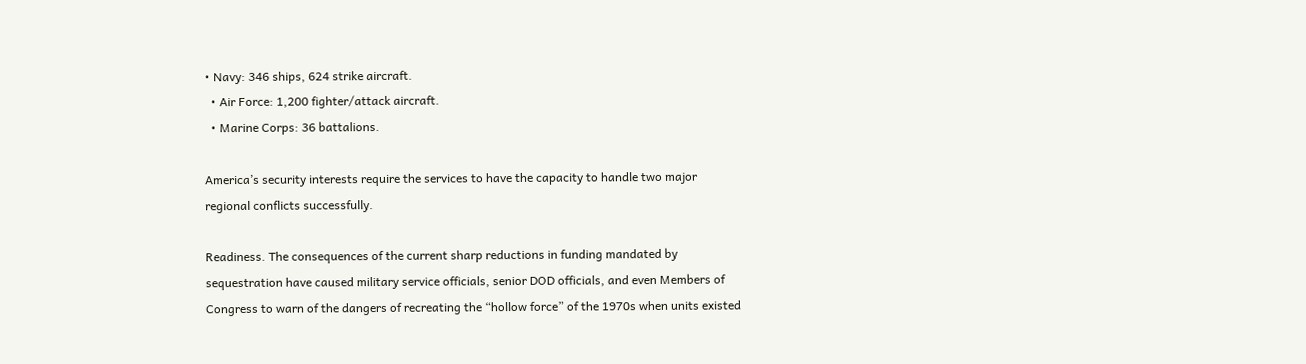• Navy: 346 ships, 624 strike aircraft.
  • Air Force: 1,200 fighter/attack aircraft.
  • Marine Corps: 36 battalions.

America’s security interests require the services to have the capacity to handle two major regional conflicts successfully.

Readiness. The consequences of the current sharp reductions in funding mandated by sequestration have caused military service officials, senior DOD officials, and even Members of Congress to warn of the dangers of recreating the “hollow force” of the 1970s when units existed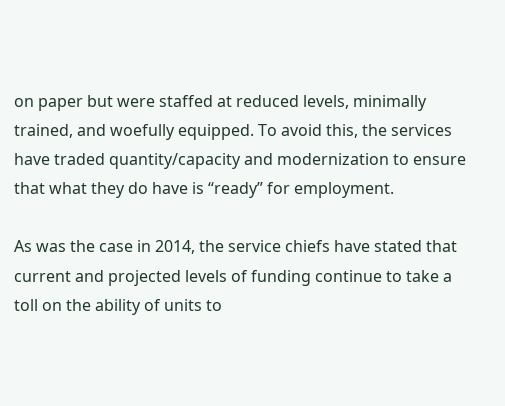on paper but were staffed at reduced levels, minimally trained, and woefully equipped. To avoid this, the services have traded quantity/capacity and modernization to ensure that what they do have is “ready” for employment.

As was the case in 2014, the service chiefs have stated that current and projected levels of funding continue to take a toll on the ability of units to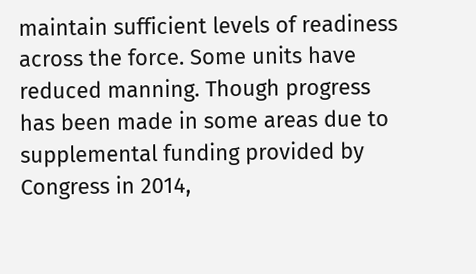maintain sufficient levels of readiness across the force. Some units have reduced manning. Though progress has been made in some areas due to supplemental funding provided by Congress in 2014,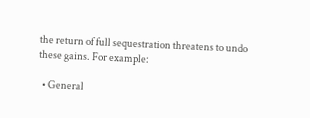the return of full sequestration threatens to undo these gains. For example:

  • General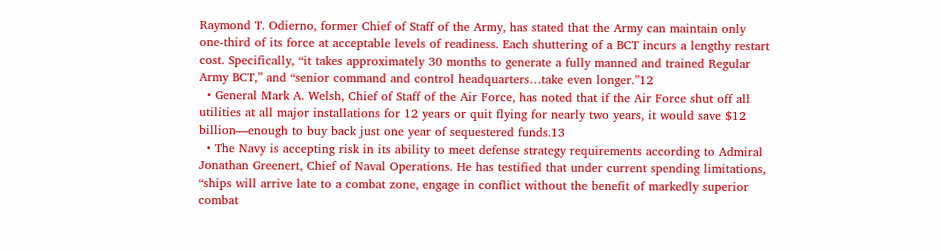Raymond T. Odierno, former Chief of Staff of the Army, has stated that the Army can maintain only one-third of its force at acceptable levels of readiness. Each shuttering of a BCT incurs a lengthy restart cost. Specifically, “it takes approximately 30 months to generate a fully manned and trained Regular Army BCT,” and “senior command and control headquarters…take even longer.”12
  • General Mark A. Welsh, Chief of Staff of the Air Force, has noted that if the Air Force shut off all utilities at all major installations for 12 years or quit flying for nearly two years, it would save $12 billion—enough to buy back just one year of sequestered funds.13
  • The Navy is accepting risk in its ability to meet defense strategy requirements according to Admiral Jonathan Greenert, Chief of Naval Operations. He has testified that under current spending limitations, “ships will arrive late to a combat zone, engage in conflict without the benefit of markedly superior combat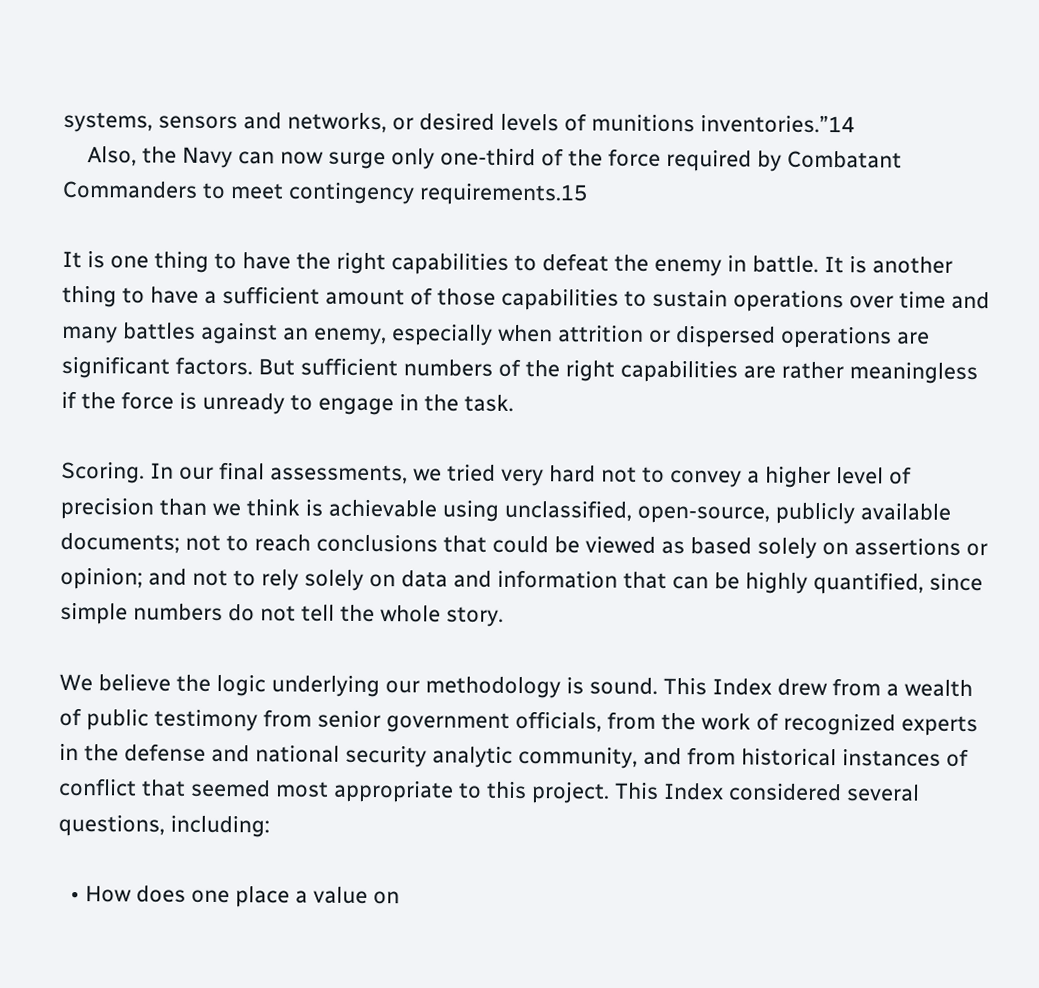systems, sensors and networks, or desired levels of munitions inventories.”14
    Also, the Navy can now surge only one-third of the force required by Combatant Commanders to meet contingency requirements.15

It is one thing to have the right capabilities to defeat the enemy in battle. It is another thing to have a sufficient amount of those capabilities to sustain operations over time and many battles against an enemy, especially when attrition or dispersed operations are significant factors. But sufficient numbers of the right capabilities are rather meaningless if the force is unready to engage in the task.

Scoring. In our final assessments, we tried very hard not to convey a higher level of precision than we think is achievable using unclassified, open-source, publicly available documents; not to reach conclusions that could be viewed as based solely on assertions or opinion; and not to rely solely on data and information that can be highly quantified, since simple numbers do not tell the whole story.

We believe the logic underlying our methodology is sound. This Index drew from a wealth of public testimony from senior government officials, from the work of recognized experts in the defense and national security analytic community, and from historical instances of conflict that seemed most appropriate to this project. This Index considered several questions, including:

  • How does one place a value on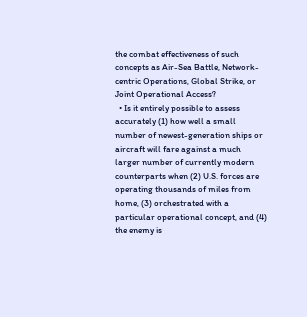the combat effectiveness of such concepts as Air-Sea Battle, Network-centric Operations, Global Strike, or Joint Operational Access?
  • Is it entirely possible to assess accurately (1) how well a small number of newest-generation ships or aircraft will fare against a much larger number of currently modern counterparts when (2) U.S. forces are operating thousands of miles from home, (3) orchestrated with a particular operational concept, and (4) the enemy is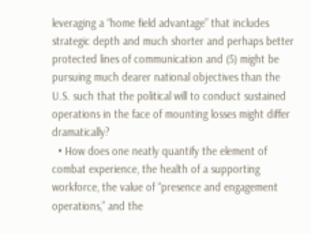leveraging a “home field advantage” that includes strategic depth and much shorter and perhaps better protected lines of communication and (5) might be pursuing much dearer national objectives than the U.S. such that the political will to conduct sustained operations in the face of mounting losses might differ dramatically?
  • How does one neatly quantify the element of combat experience, the health of a supporting workforce, the value of “presence and engagement operations,” and the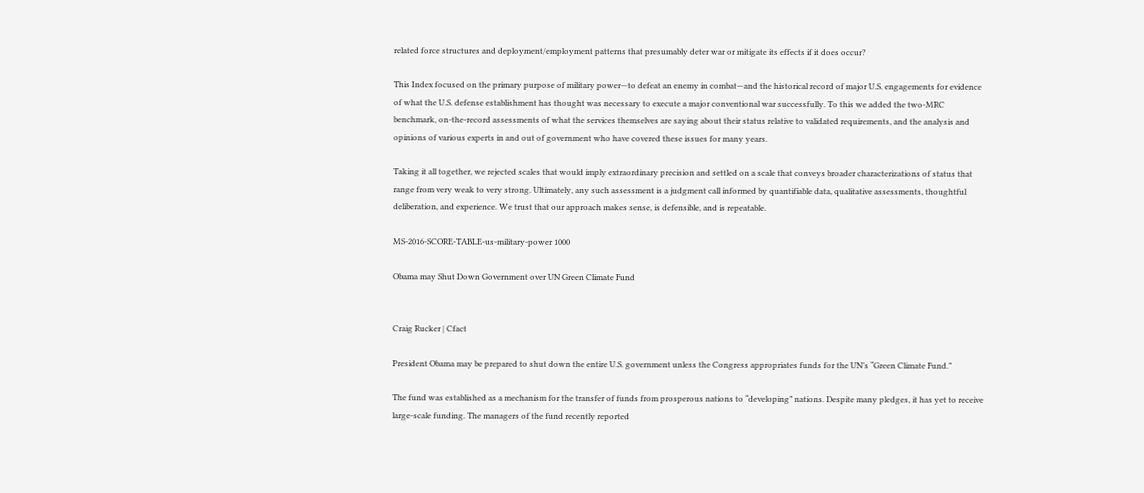related force structures and deployment/employment patterns that presumably deter war or mitigate its effects if it does occur?

This Index focused on the primary purpose of military power—to defeat an enemy in combat—and the historical record of major U.S. engagements for evidence of what the U.S. defense establishment has thought was necessary to execute a major conventional war successfully. To this we added the two-MRC benchmark, on-the-record assessments of what the services themselves are saying about their status relative to validated requirements, and the analysis and opinions of various experts in and out of government who have covered these issues for many years.

Taking it all together, we rejected scales that would imply extraordinary precision and settled on a scale that conveys broader characterizations of status that range from very weak to very strong. Ultimately, any such assessment is a judgment call informed by quantifiable data, qualitative assessments, thoughtful deliberation, and experience. We trust that our approach makes sense, is defensible, and is repeatable.

MS-2016-SCORE-TABLE-us-military-power 1000

Obama may Shut Down Government over UN Green Climate Fund


Craig Rucker | Cfact

President Obama may be prepared to shut down the entire U.S. government unless the Congress appropriates funds for the UN’s “Green Climate Fund.”

The fund was established as a mechanism for the transfer of funds from prosperous nations to “developing” nations. Despite many pledges, it has yet to receive large-scale funding. The managers of the fund recently reported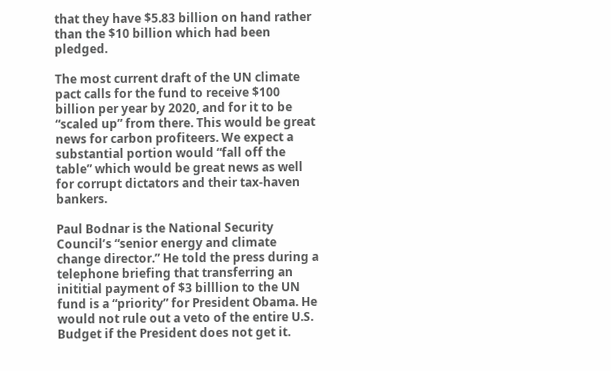that they have $5.83 billion on hand rather than the $10 billion which had been pledged.

The most current draft of the UN climate pact calls for the fund to receive $100 billion per year by 2020, and for it to be “scaled up” from there. This would be great news for carbon profiteers. We expect a substantial portion would “fall off the table” which would be great news as well for corrupt dictators and their tax-haven bankers.

Paul Bodnar is the National Security Council’s “senior energy and climate change director.” He told the press during a telephone briefing that transferring an inititial payment of $3 billlion to the UN fund is a “priority” for President Obama. He would not rule out a veto of the entire U.S. Budget if the President does not get it.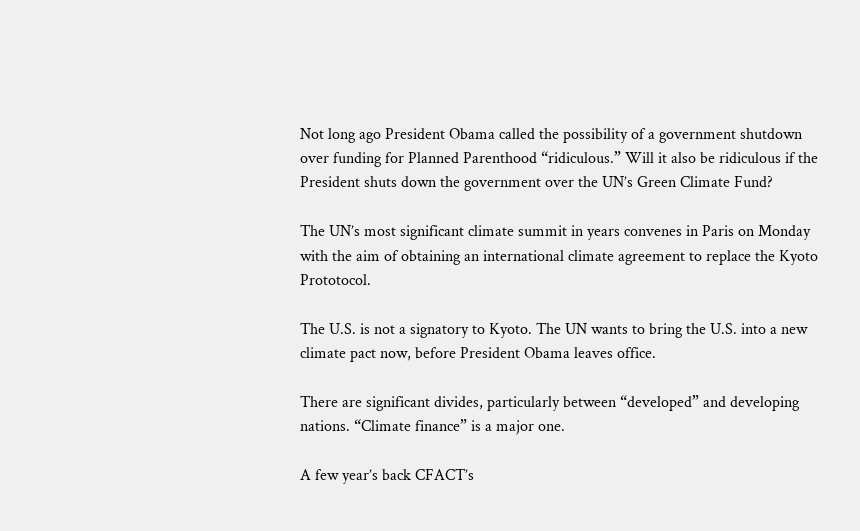Not long ago President Obama called the possibility of a government shutdown over funding for Planned Parenthood “ridiculous.” Will it also be ridiculous if the President shuts down the government over the UN’s Green Climate Fund?

The UN’s most significant climate summit in years convenes in Paris on Monday with the aim of obtaining an international climate agreement to replace the Kyoto Prototocol.

The U.S. is not a signatory to Kyoto. The UN wants to bring the U.S. into a new climate pact now, before President Obama leaves office.

There are significant divides, particularly between “developed” and developing nations. “Climate finance” is a major one.

A few year’s back CFACT’s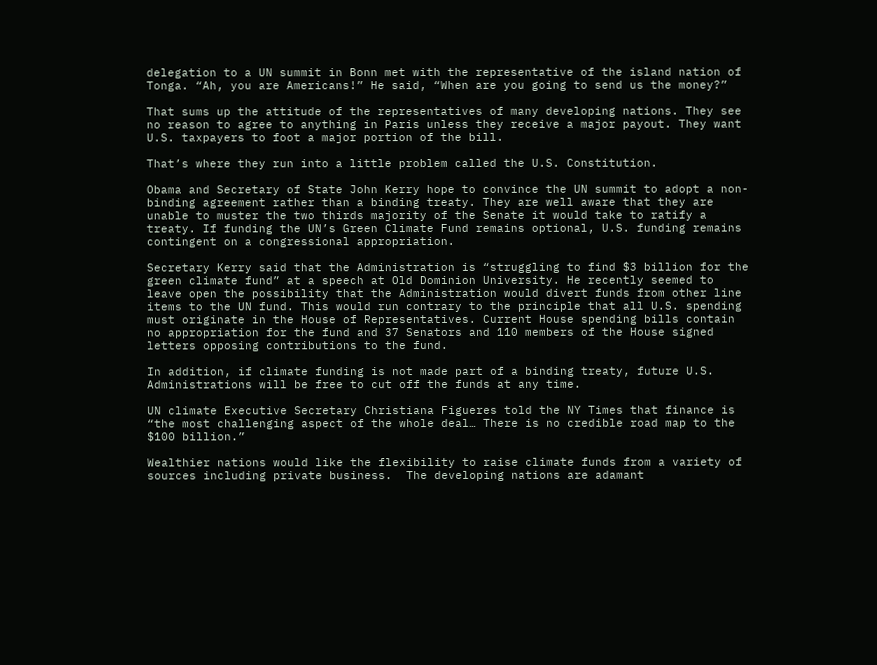delegation to a UN summit in Bonn met with the representative of the island nation of Tonga. “Ah, you are Americans!” He said, “When are you going to send us the money?”

That sums up the attitude of the representatives of many developing nations. They see no reason to agree to anything in Paris unless they receive a major payout. They want U.S. taxpayers to foot a major portion of the bill.

That’s where they run into a little problem called the U.S. Constitution.

Obama and Secretary of State John Kerry hope to convince the UN summit to adopt a non-binding agreement rather than a binding treaty. They are well aware that they are unable to muster the two thirds majority of the Senate it would take to ratify a treaty. If funding the UN’s Green Climate Fund remains optional, U.S. funding remains contingent on a congressional appropriation.

Secretary Kerry said that the Administration is “struggling to find $3 billion for the green climate fund” at a speech at Old Dominion University. He recently seemed to leave open the possibility that the Administration would divert funds from other line items to the UN fund. This would run contrary to the principle that all U.S. spending must originate in the House of Representatives. Current House spending bills contain no appropriation for the fund and 37 Senators and 110 members of the House signed letters opposing contributions to the fund.

In addition, if climate funding is not made part of a binding treaty, future U.S. Administrations will be free to cut off the funds at any time.

UN climate Executive Secretary Christiana Figueres told the NY Times that finance is “the most challenging aspect of the whole deal… There is no credible road map to the $100 billion.”

Wealthier nations would like the flexibility to raise climate funds from a variety of sources including private business.  The developing nations are adamant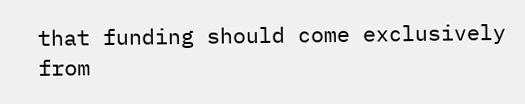that funding should come exclusively from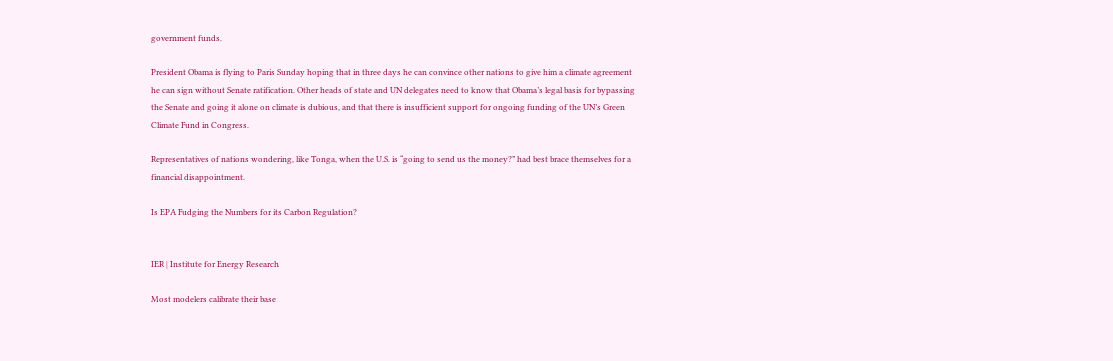government funds.

President Obama is flying to Paris Sunday hoping that in three days he can convince other nations to give him a climate agreement he can sign without Senate ratification. Other heads of state and UN delegates need to know that Obama’s legal basis for bypassing the Senate and going it alone on climate is dubious, and that there is insufficient support for ongoing funding of the UN’s Green Climate Fund in Congress.

Representatives of nations wondering, like Tonga, when the U.S. is “going to send us the money?” had best brace themselves for a financial disappointment.

Is EPA Fudging the Numbers for its Carbon Regulation?


IER | Institute for Energy Research

Most modelers calibrate their base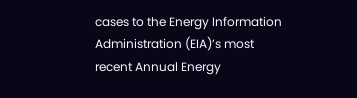cases to the Energy Information Administration (EIA)’s most recent Annual Energy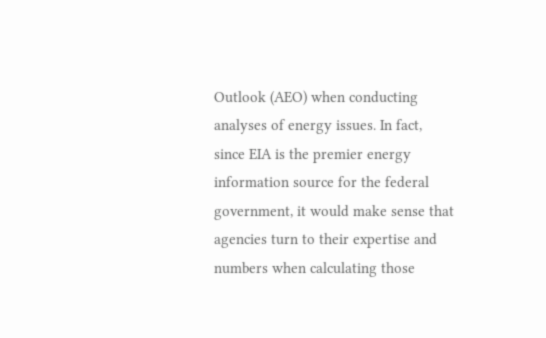Outlook (AEO) when conducting analyses of energy issues. In fact, since EIA is the premier energy information source for the federal government, it would make sense that agencies turn to their expertise and numbers when calculating those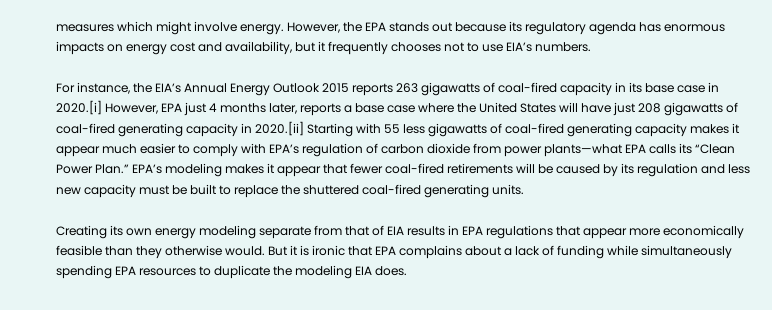measures which might involve energy. However, the EPA stands out because its regulatory agenda has enormous impacts on energy cost and availability, but it frequently chooses not to use EIA’s numbers.

For instance, the EIA’s Annual Energy Outlook 2015 reports 263 gigawatts of coal-fired capacity in its base case in 2020.[i] However, EPA just 4 months later, reports a base case where the United States will have just 208 gigawatts of coal-fired generating capacity in 2020.[ii] Starting with 55 less gigawatts of coal-fired generating capacity makes it appear much easier to comply with EPA’s regulation of carbon dioxide from power plants—what EPA calls its “Clean Power Plan.” EPA’s modeling makes it appear that fewer coal-fired retirements will be caused by its regulation and less new capacity must be built to replace the shuttered coal-fired generating units.

Creating its own energy modeling separate from that of EIA results in EPA regulations that appear more economically feasible than they otherwise would. But it is ironic that EPA complains about a lack of funding while simultaneously spending EPA resources to duplicate the modeling EIA does.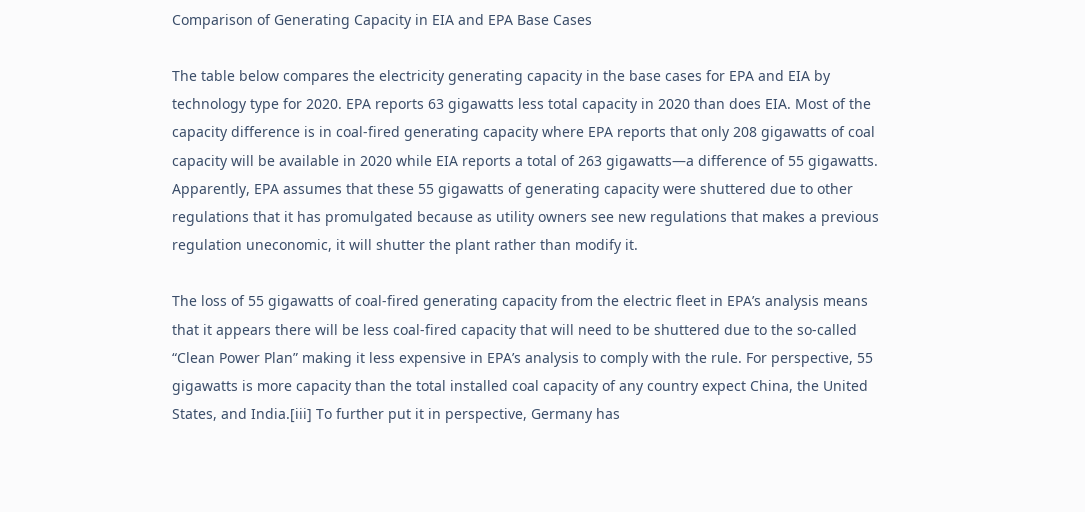Comparison of Generating Capacity in EIA and EPA Base Cases

The table below compares the electricity generating capacity in the base cases for EPA and EIA by technology type for 2020. EPA reports 63 gigawatts less total capacity in 2020 than does EIA. Most of the capacity difference is in coal-fired generating capacity where EPA reports that only 208 gigawatts of coal capacity will be available in 2020 while EIA reports a total of 263 gigawatts—a difference of 55 gigawatts. Apparently, EPA assumes that these 55 gigawatts of generating capacity were shuttered due to other regulations that it has promulgated because as utility owners see new regulations that makes a previous regulation uneconomic, it will shutter the plant rather than modify it.

The loss of 55 gigawatts of coal-fired generating capacity from the electric fleet in EPA’s analysis means that it appears there will be less coal-fired capacity that will need to be shuttered due to the so-called “Clean Power Plan” making it less expensive in EPA’s analysis to comply with the rule. For perspective, 55 gigawatts is more capacity than the total installed coal capacity of any country expect China, the United States, and India.[iii] To further put it in perspective, Germany has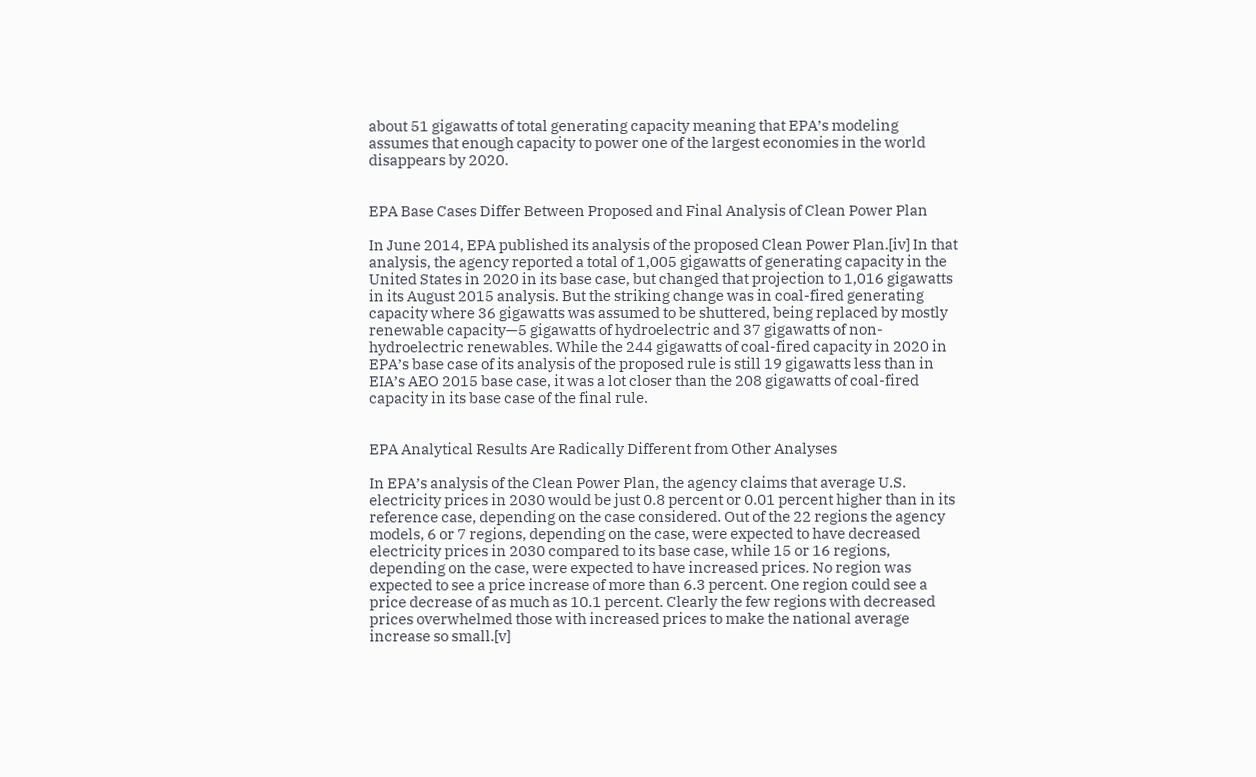about 51 gigawatts of total generating capacity meaning that EPA’s modeling assumes that enough capacity to power one of the largest economies in the world disappears by 2020.


EPA Base Cases Differ Between Proposed and Final Analysis of Clean Power Plan

In June 2014, EPA published its analysis of the proposed Clean Power Plan.[iv] In that analysis, the agency reported a total of 1,005 gigawatts of generating capacity in the United States in 2020 in its base case, but changed that projection to 1,016 gigawatts in its August 2015 analysis. But the striking change was in coal-fired generating capacity where 36 gigawatts was assumed to be shuttered, being replaced by mostly renewable capacity—5 gigawatts of hydroelectric and 37 gigawatts of non-hydroelectric renewables. While the 244 gigawatts of coal-fired capacity in 2020 in EPA’s base case of its analysis of the proposed rule is still 19 gigawatts less than in EIA’s AEO 2015 base case, it was a lot closer than the 208 gigawatts of coal-fired capacity in its base case of the final rule.


EPA Analytical Results Are Radically Different from Other Analyses

In EPA’s analysis of the Clean Power Plan, the agency claims that average U.S. electricity prices in 2030 would be just 0.8 percent or 0.01 percent higher than in its reference case, depending on the case considered. Out of the 22 regions the agency models, 6 or 7 regions, depending on the case, were expected to have decreased electricity prices in 2030 compared to its base case, while 15 or 16 regions, depending on the case, were expected to have increased prices. No region was expected to see a price increase of more than 6.3 percent. One region could see a price decrease of as much as 10.1 percent. Clearly the few regions with decreased prices overwhelmed those with increased prices to make the national average increase so small.[v]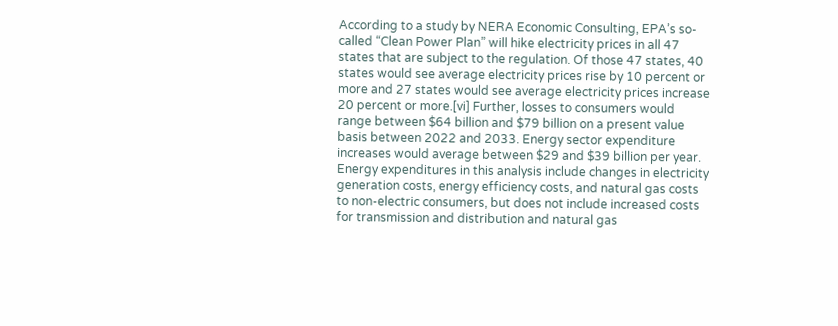According to a study by NERA Economic Consulting, EPA’s so-called “Clean Power Plan” will hike electricity prices in all 47 states that are subject to the regulation. Of those 47 states, 40 states would see average electricity prices rise by 10 percent or more and 27 states would see average electricity prices increase 20 percent or more.[vi] Further, losses to consumers would range between $64 billion and $79 billion on a present value basis between 2022 and 2033. Energy sector expenditure increases would average between $29 and $39 billion per year. Energy expenditures in this analysis include changes in electricity generation costs, energy efficiency costs, and natural gas costs to non-electric consumers, but does not include increased costs for transmission and distribution and natural gas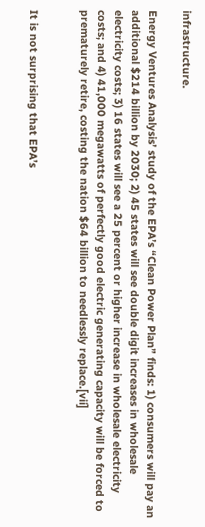infrastructure.

Energy Ventures Analysis’ study of the EPA’s “Clean Power Plan” finds: 1) consumers will pay an additional $214 billion by 2030; 2) 45 states will see double digit increases in wholesale electricity costs; 3) 16 states will see a 25 percent or higher increase in wholesale electricity costs; and 4) 41,000 megawatts of perfectly good electric generating capacity will be forced to prematurely retire, costing the nation $64 billion to needlessly replace.[vii]


It is not surprising that EPA’s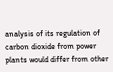analysis of its regulation of carbon dioxide from power plants would differ from other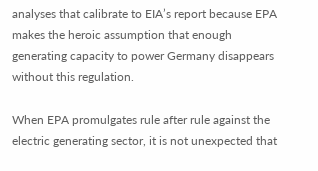analyses that calibrate to EIA’s report because EPA makes the heroic assumption that enough generating capacity to power Germany disappears without this regulation.

When EPA promulgates rule after rule against the electric generating sector, it is not unexpected that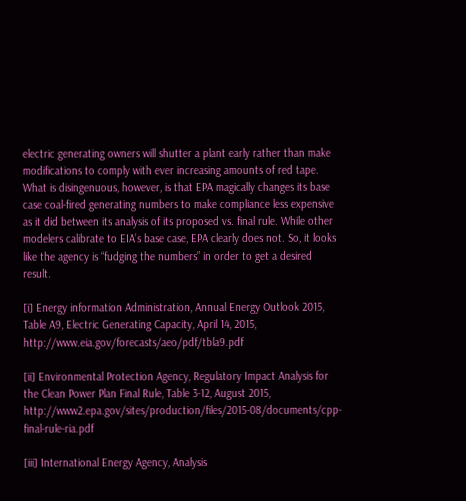electric generating owners will shutter a plant early rather than make modifications to comply with ever increasing amounts of red tape. What is disingenuous, however, is that EPA magically changes its base case coal-fired generating numbers to make compliance less expensive as it did between its analysis of its proposed vs. final rule. While other modelers calibrate to EIA’s base case, EPA clearly does not. So, it looks like the agency is “fudging the numbers” in order to get a desired result.

[i] Energy information Administration, Annual Energy Outlook 2015, Table A9, Electric Generating Capacity, April 14, 2015, http://www.eia.gov/forecasts/aeo/pdf/tbla9.pdf

[ii] Environmental Protection Agency, Regulatory Impact Analysis for the Clean Power Plan Final Rule, Table 3-12, August 2015, http://www2.epa.gov/sites/production/files/2015-08/documents/cpp-final-rule-ria.pdf

[iii] International Energy Agency, Analysis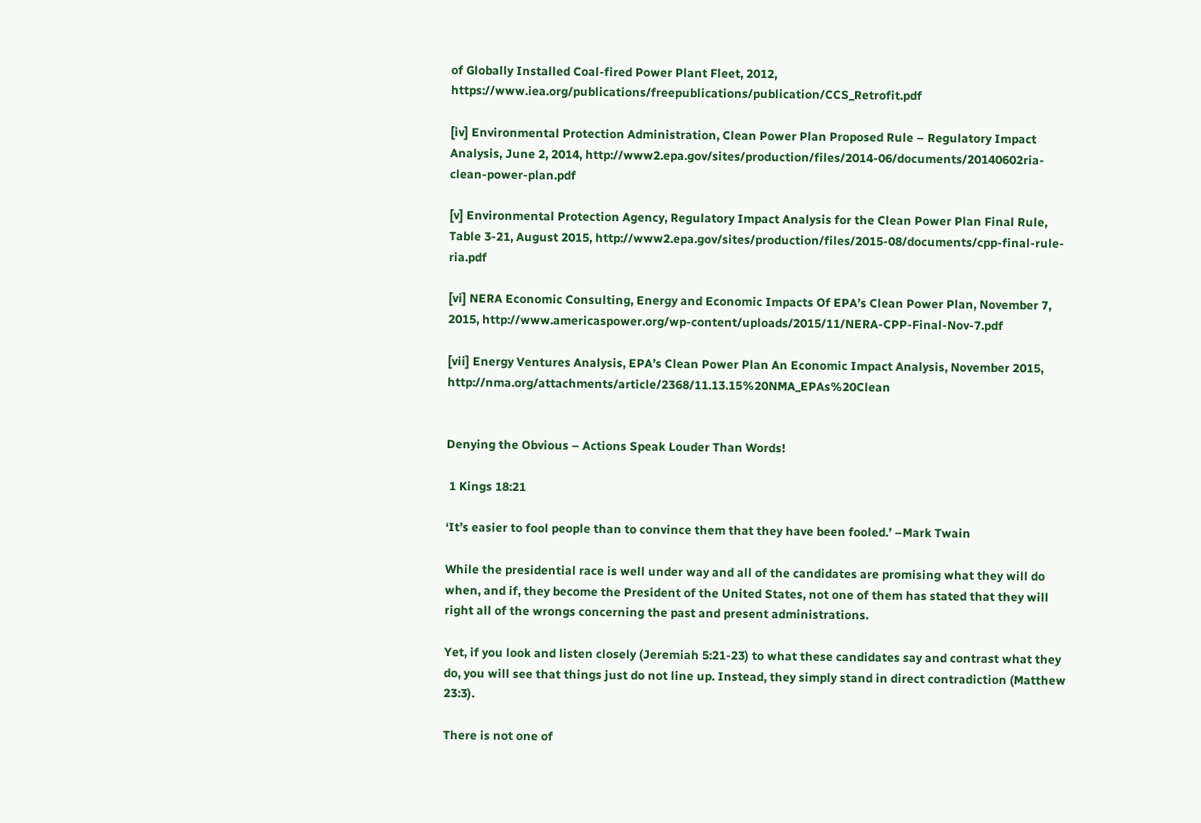of Globally Installed Coal-fired Power Plant Fleet, 2012, https://www.iea.org/publications/freepublications/publication/CCS_Retrofit.pdf

[iv] Environmental Protection Administration, Clean Power Plan Proposed Rule – Regulatory Impact Analysis, June 2, 2014, http://www2.epa.gov/sites/production/files/2014-06/documents/20140602ria-clean-power-plan.pdf

[v] Environmental Protection Agency, Regulatory Impact Analysis for the Clean Power Plan Final Rule, Table 3-21, August 2015, http://www2.epa.gov/sites/production/files/2015-08/documents/cpp-final-rule-ria.pdf

[vi] NERA Economic Consulting, Energy and Economic Impacts Of EPA’s Clean Power Plan, November 7, 2015, http://www.americaspower.org/wp-content/uploads/2015/11/NERA-CPP-Final-Nov-7.pdf

[vii] Energy Ventures Analysis, EPA’s Clean Power Plan An Economic Impact Analysis, November 2015, http://nma.org/attachments/article/2368/11.13.15%20NMA_EPAs%20Clean


Denying the Obvious – Actions Speak Louder Than Words!

 1 Kings 18:21

‘It’s easier to fool people than to convince them that they have been fooled.’ –Mark Twain

While the presidential race is well under way and all of the candidates are promising what they will do when, and if, they become the President of the United States, not one of them has stated that they will right all of the wrongs concerning the past and present administrations.

Yet, if you look and listen closely (Jeremiah 5:21-23) to what these candidates say and contrast what they do, you will see that things just do not line up. Instead, they simply stand in direct contradiction (Matthew 23:3).

There is not one of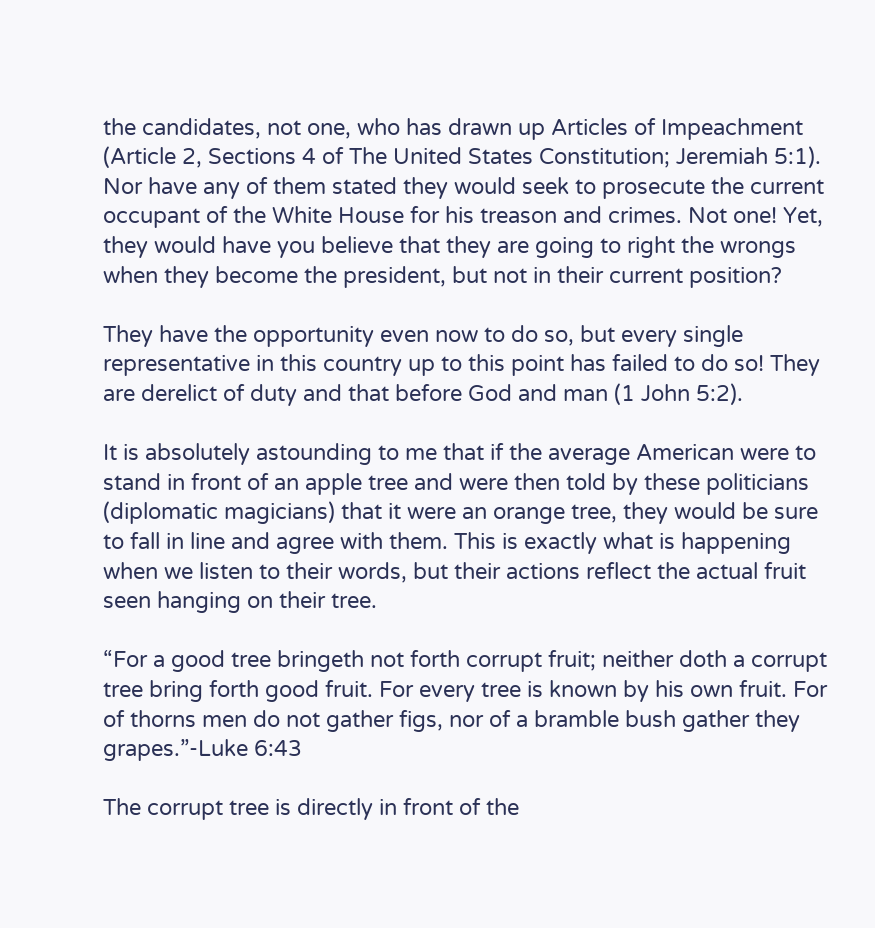the candidates, not one, who has drawn up Articles of Impeachment (Article 2, Sections 4 of The United States Constitution; Jeremiah 5:1). Nor have any of them stated they would seek to prosecute the current occupant of the White House for his treason and crimes. Not one! Yet, they would have you believe that they are going to right the wrongs when they become the president, but not in their current position?

They have the opportunity even now to do so, but every single representative in this country up to this point has failed to do so! They are derelict of duty and that before God and man (1 John 5:2).

It is absolutely astounding to me that if the average American were to stand in front of an apple tree and were then told by these politicians (diplomatic magicians) that it were an orange tree, they would be sure to fall in line and agree with them. This is exactly what is happening when we listen to their words, but their actions reflect the actual fruit seen hanging on their tree.

“For a good tree bringeth not forth corrupt fruit; neither doth a corrupt tree bring forth good fruit. For every tree is known by his own fruit. For of thorns men do not gather figs, nor of a bramble bush gather they grapes.”-Luke 6:43

The corrupt tree is directly in front of the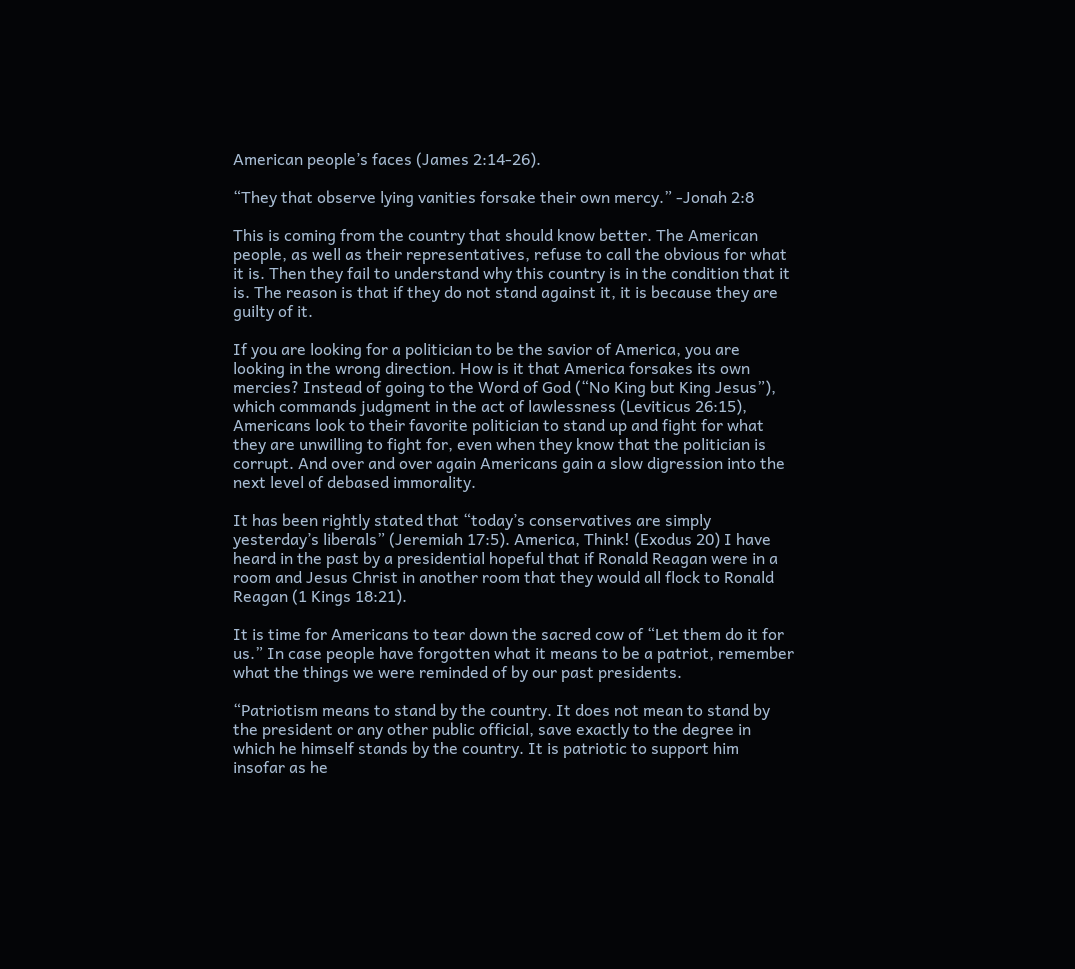American people’s faces (James 2:14-26).

“They that observe lying vanities forsake their own mercy.” -Jonah 2:8

This is coming from the country that should know better. The American people, as well as their representatives, refuse to call the obvious for what it is. Then they fail to understand why this country is in the condition that it is. The reason is that if they do not stand against it, it is because they are guilty of it.

If you are looking for a politician to be the savior of America, you are looking in the wrong direction. How is it that America forsakes its own mercies? Instead of going to the Word of God (“No King but King Jesus”), which commands judgment in the act of lawlessness (Leviticus 26:15), Americans look to their favorite politician to stand up and fight for what they are unwilling to fight for, even when they know that the politician is corrupt. And over and over again Americans gain a slow digression into the next level of debased immorality.

It has been rightly stated that “today’s conservatives are simply yesterday’s liberals” (Jeremiah 17:5). America, Think! (Exodus 20) I have heard in the past by a presidential hopeful that if Ronald Reagan were in a room and Jesus Christ in another room that they would all flock to Ronald Reagan (1 Kings 18:21).

It is time for Americans to tear down the sacred cow of “Let them do it for us.” In case people have forgotten what it means to be a patriot, remember what the things we were reminded of by our past presidents.

“Patriotism means to stand by the country. It does not mean to stand by the president or any other public official, save exactly to the degree in which he himself stands by the country. It is patriotic to support him insofar as he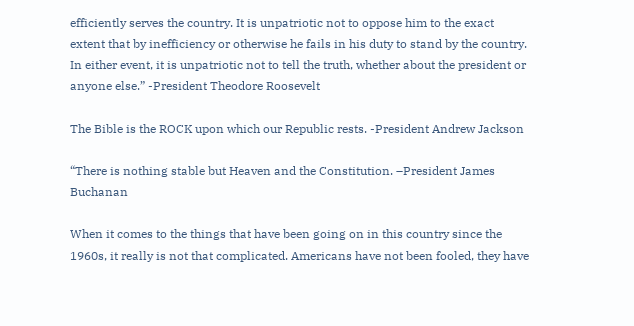efficiently serves the country. It is unpatriotic not to oppose him to the exact extent that by inefficiency or otherwise he fails in his duty to stand by the country. In either event, it is unpatriotic not to tell the truth, whether about the president or anyone else.” -President Theodore Roosevelt

The Bible is the ROCK upon which our Republic rests. -President Andrew Jackson

“There is nothing stable but Heaven and the Constitution. –President James Buchanan

When it comes to the things that have been going on in this country since the 1960s, it really is not that complicated. Americans have not been fooled, they have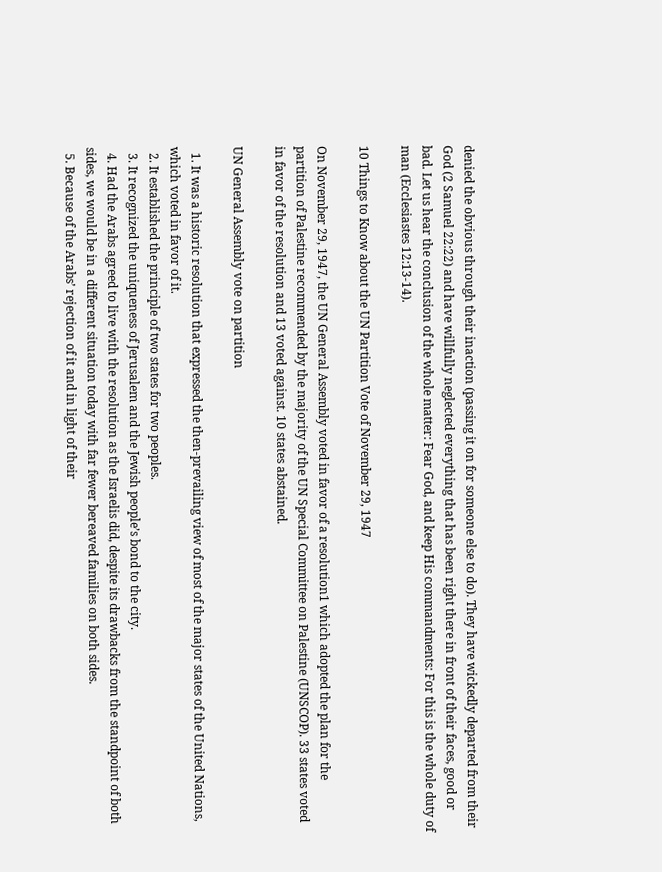denied the obvious through their inaction (passing it on for someone else to do). They have wickedly departed from their God (2 Samuel 22:22) and have willfully neglected everything that has been right there in front of their faces, good or bad. Let us hear the conclusion of the whole matter: Fear God, and keep His commandments: For this is the whole duty of man (Ecclesiastes 12:13-14).

10 Things to Know about the UN Partition Vote of November 29, 1947

On November 29, 1947, the UN General Assembly voted in favor of a resolution1 which adopted the plan for the partition of Palestine recommended by the majority of the UN Special Committee on Palestine (UNSCOP). 33 states voted in favor of the resolution and 13 voted against. 10 states abstained.

UN General Assembly vote on partition

  1. It was a historic resolution that expressed the then-prevailing view of most of the major states of the United Nations, which voted in favor of it.
  2. It established the principle of two states for two peoples.
  3. It recognized the uniqueness of Jerusalem and the Jewish people’s bond to the city.
  4. Had the Arabs agreed to live with the resolution as the Israelis did, despite its drawbacks from the standpoint of both sides, we would be in a different situation today with far fewer bereaved families on both sides.
  5. Because of the Arabs’ rejection of it and in light of their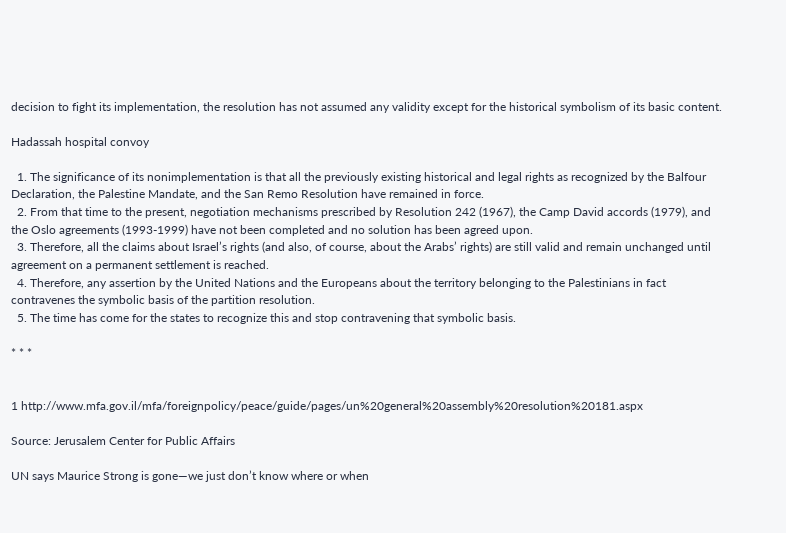decision to fight its implementation, the resolution has not assumed any validity except for the historical symbolism of its basic content.

Hadassah hospital convoy

  1. The significance of its nonimplementation is that all the previously existing historical and legal rights as recognized by the Balfour Declaration, the Palestine Mandate, and the San Remo Resolution have remained in force.
  2. From that time to the present, negotiation mechanisms prescribed by Resolution 242 (1967), the Camp David accords (1979), and the Oslo agreements (1993-1999) have not been completed and no solution has been agreed upon.
  3. Therefore, all the claims about Israel’s rights (and also, of course, about the Arabs’ rights) are still valid and remain unchanged until agreement on a permanent settlement is reached.
  4. Therefore, any assertion by the United Nations and the Europeans about the territory belonging to the Palestinians in fact contravenes the symbolic basis of the partition resolution.
  5. The time has come for the states to recognize this and stop contravening that symbolic basis.

* * *


1 http://www.mfa.gov.il/mfa/foreignpolicy/peace/guide/pages/un%20general%20assembly%20resolution%20181.aspx

Source: Jerusalem Center for Public Affairs

UN says Maurice Strong is gone—we just don’t know where or when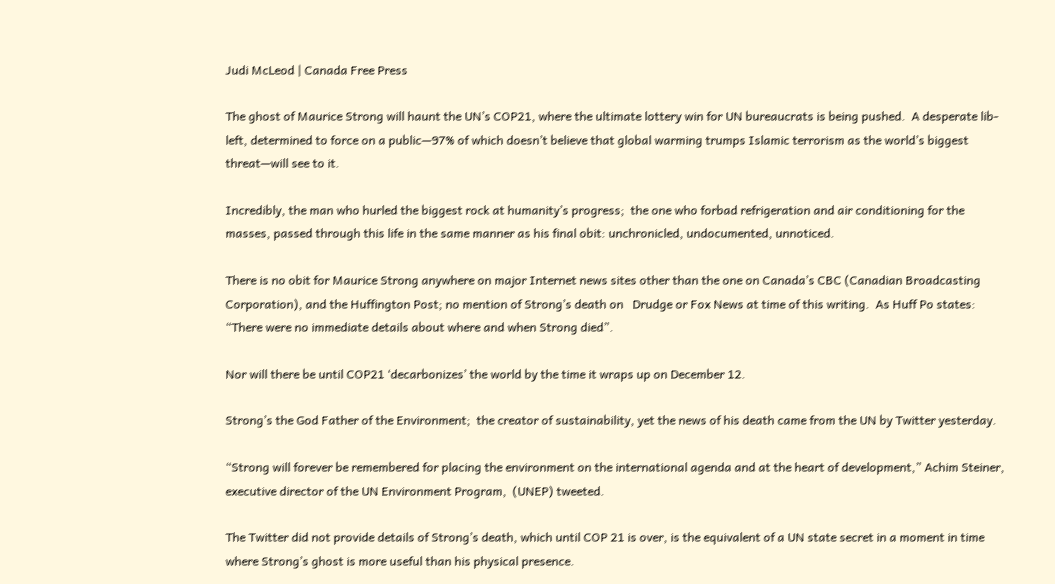Judi McLeod | Canada Free Press

The ghost of Maurice Strong will haunt the UN’s COP21, where the ultimate lottery win for UN bureaucrats is being pushed.  A desperate lib-left, determined to force on a public—97% of which doesn’t believe that global warming trumps Islamic terrorism as the world’s biggest threat—will see to it.

Incredibly, the man who hurled the biggest rock at humanity’s progress;  the one who forbad refrigeration and air conditioning for the masses, passed through this life in the same manner as his final obit: unchronicled, undocumented, unnoticed.

There is no obit for Maurice Strong anywhere on major Internet news sites other than the one on Canada’s CBC (Canadian Broadcasting Corporation), and the Huffington Post; no mention of Strong’s death on   Drudge or Fox News at time of this writing.  As Huff Po states: “There were no immediate details about where and when Strong died”.

Nor will there be until COP21 ‘decarbonizes’ the world by the time it wraps up on December 12.

Strong’s the God Father of the Environment;  the creator of sustainability, yet the news of his death came from the UN by Twitter yesterday.

“Strong will forever be remembered for placing the environment on the international agenda and at the heart of development,” Achim Steiner, executive director of the UN Environment Program,  (UNEP) tweeted.

The Twitter did not provide details of Strong’s death, which until COP 21 is over, is the equivalent of a UN state secret in a moment in time where Strong’s ghost is more useful than his physical presence.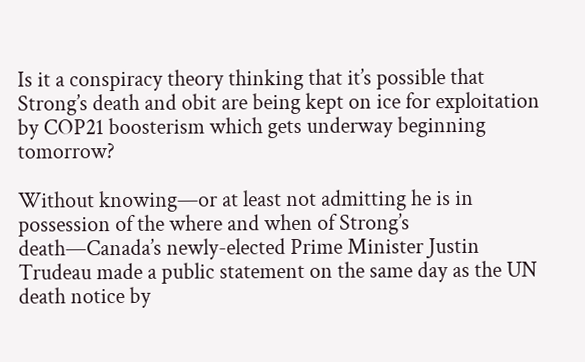Is it a conspiracy theory thinking that it’s possible that Strong’s death and obit are being kept on ice for exploitation by COP21 boosterism which gets underway beginning tomorrow?

Without knowing—or at least not admitting he is in possession of the where and when of Strong’s death—Canada’s newly-elected Prime Minister Justin Trudeau made a public statement on the same day as the UN death notice by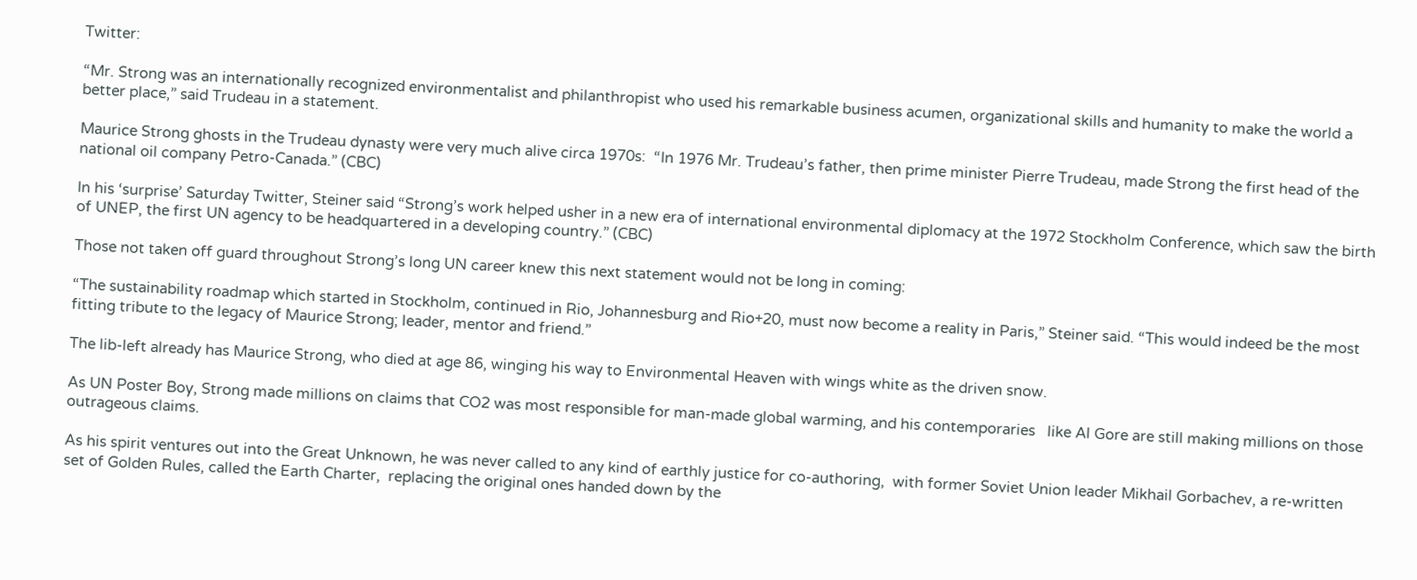Twitter:

“Mr. Strong was an internationally recognized environmentalist and philanthropist who used his remarkable business acumen, organizational skills and humanity to make the world a better place,” said Trudeau in a statement.

Maurice Strong ghosts in the Trudeau dynasty were very much alive circa 1970s:  “In 1976 Mr. Trudeau’s father, then prime minister Pierre Trudeau, made Strong the first head of the national oil company Petro-Canada.” (CBC)

In his ‘surprise’ Saturday Twitter, Steiner said “Strong’s work helped usher in a new era of international environmental diplomacy at the 1972 Stockholm Conference, which saw the birth of UNEP, the first UN agency to be headquartered in a developing country.” (CBC)

Those not taken off guard throughout Strong’s long UN career knew this next statement would not be long in coming:

“The sustainability roadmap which started in Stockholm, continued in Rio, Johannesburg and Rio+20, must now become a reality in Paris,” Steiner said. “This would indeed be the most fitting tribute to the legacy of Maurice Strong; leader, mentor and friend.”

The lib-left already has Maurice Strong, who died at age 86, winging his way to Environmental Heaven with wings white as the driven snow.

As UN Poster Boy, Strong made millions on claims that CO2 was most responsible for man-made global warming, and his contemporaries   like Al Gore are still making millions on those outrageous claims.

As his spirit ventures out into the Great Unknown, he was never called to any kind of earthly justice for co-authoring,  with former Soviet Union leader Mikhail Gorbachev, a re-written set of Golden Rules, called the Earth Charter,  replacing the original ones handed down by the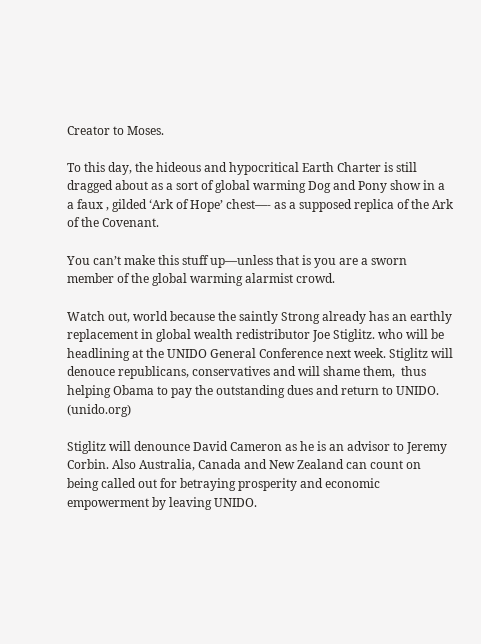Creator to Moses.

To this day, the hideous and hypocritical Earth Charter is still dragged about as a sort of global warming Dog and Pony show in a a faux , gilded ‘Ark of Hope’ chest—- as a supposed replica of the Ark of the Covenant.

You can’t make this stuff up—unless that is you are a sworn member of the global warming alarmist crowd.

Watch out, world because the saintly Strong already has an earthly replacement in global wealth redistributor Joe Stiglitz. who will be headlining at the UNIDO General Conference next week. Stiglitz will denouce republicans, conservatives and will shame them,  thus helping Obama to pay the outstanding dues and return to UNIDO. (unido.org)

Stiglitz will denounce David Cameron as he is an advisor to Jeremy Corbin. Also Australia, Canada and New Zealand can count on being called out for betraying prosperity and economic empowerment by leaving UNIDO.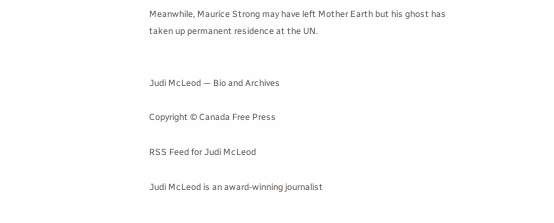Meanwhile, Maurice Strong may have left Mother Earth but his ghost has taken up permanent residence at the UN.


Judi McLeod — Bio and Archives

Copyright © Canada Free Press

RSS Feed for Judi McLeod

Judi McLeod is an award-winning journalist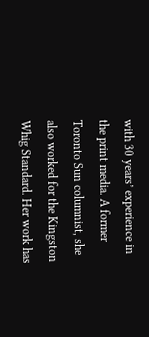with 30 years’ experience in the print media. A former Toronto Sun columnist, she also worked for the Kingston Whig Standard. Her work has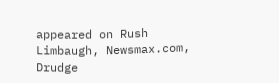appeared on Rush Limbaugh, Newsmax.com, Drudge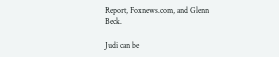Report, Foxnews.com, and Glenn Beck.

Judi can be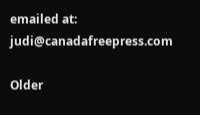emailed at: judi@canadafreepress.com

Older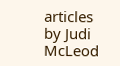articles by Judi McLeod